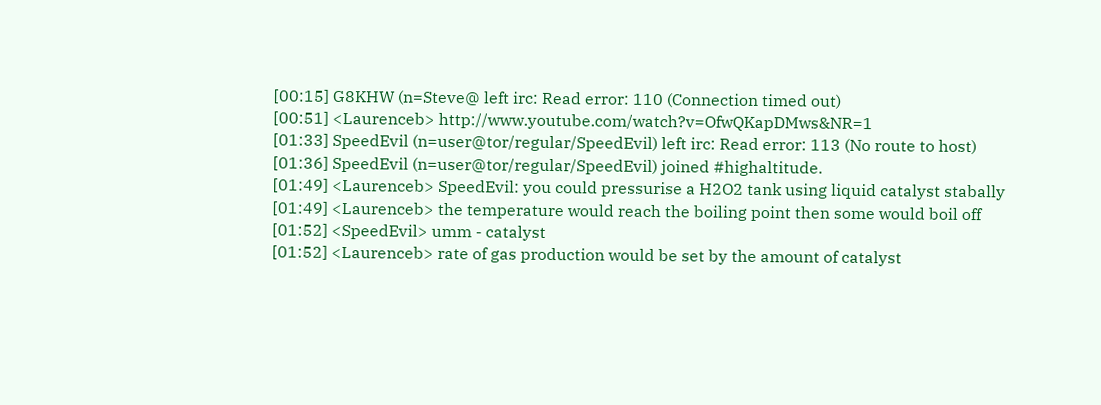[00:15] G8KHW (n=Steve@ left irc: Read error: 110 (Connection timed out)
[00:51] <Laurenceb> http://www.youtube.com/watch?v=OfwQKapDMws&NR=1
[01:33] SpeedEvil (n=user@tor/regular/SpeedEvil) left irc: Read error: 113 (No route to host)
[01:36] SpeedEvil (n=user@tor/regular/SpeedEvil) joined #highaltitude.
[01:49] <Laurenceb> SpeedEvil: you could pressurise a H2O2 tank using liquid catalyst stabally
[01:49] <Laurenceb> the temperature would reach the boiling point then some would boil off
[01:52] <SpeedEvil> umm - catalyst
[01:52] <Laurenceb> rate of gas production would be set by the amount of catalyst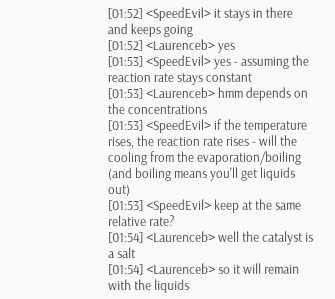[01:52] <SpeedEvil> it stays in there and keeps going
[01:52] <Laurenceb> yes
[01:53] <SpeedEvil> yes - assuming the reaction rate stays constant
[01:53] <Laurenceb> hmm depends on the concentrations
[01:53] <SpeedEvil> if the temperature rises, the reaction rate rises - will the cooling from the evaporation/boiling (and boiling means you'll get liquids out)
[01:53] <SpeedEvil> keep at the same relative rate?
[01:54] <Laurenceb> well the catalyst is a salt
[01:54] <Laurenceb> so it will remain with the liquids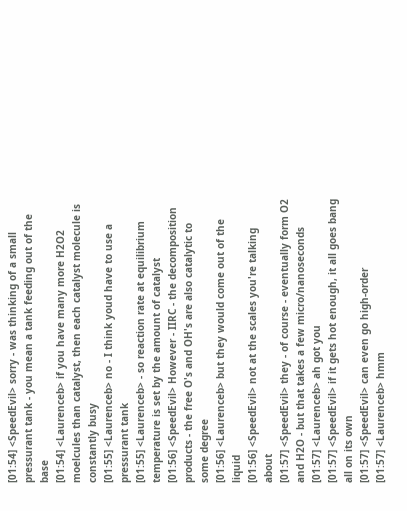[01:54] <SpeedEvil> sorry - was thinking of a small pressurant tank - you mean a tank feeding out of the base
[01:54] <Laurenceb> if you have many more H2O2 moelcules than catalyst, then each catalyst molecule is constantly busy
[01:55] <Laurenceb> no - I think youd have to use a pressurant tank
[01:55] <Laurenceb> - so reaction rate at equilibrium temperature is set by the amount of catalyst
[01:56] <SpeedEvil> However - IIRC - the decomposition products - the free O's and OH's are also catalytic to some degree
[01:56] <Laurenceb> but they would come out of the liquid
[01:56] <SpeedEvil> not at the scales you're talking about
[01:57] <SpeedEvil> they - of course - eventually form O2 and H2O - but that takes a few micro/nanoseconds
[01:57] <Laurenceb> ah got you
[01:57] <SpeedEvil> if it gets hot enough, it all goes bang all on its own
[01:57] <SpeedEvil> can even go high-order
[01:57] <Laurenceb> hmm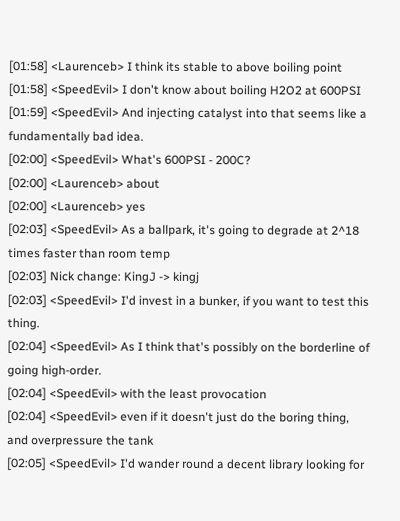[01:58] <Laurenceb> I think its stable to above boiling point
[01:58] <SpeedEvil> I don't know about boiling H2O2 at 600PSI
[01:59] <SpeedEvil> And injecting catalyst into that seems like a fundamentally bad idea.
[02:00] <SpeedEvil> What's 600PSI - 200C?
[02:00] <Laurenceb> about
[02:00] <Laurenceb> yes
[02:03] <SpeedEvil> As a ballpark, it's going to degrade at 2^18 times faster than room temp
[02:03] Nick change: KingJ -> kingj
[02:03] <SpeedEvil> I'd invest in a bunker, if you want to test this thing.
[02:04] <SpeedEvil> As I think that's possibly on the borderline of going high-order.
[02:04] <SpeedEvil> with the least provocation
[02:04] <SpeedEvil> even if it doesn't just do the boring thing, and overpressure the tank
[02:05] <SpeedEvil> I'd wander round a decent library looking for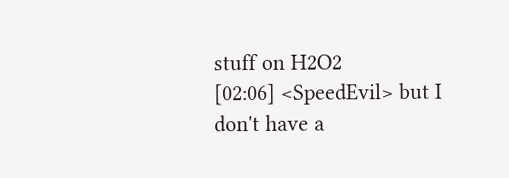stuff on H2O2
[02:06] <SpeedEvil> but I don't have a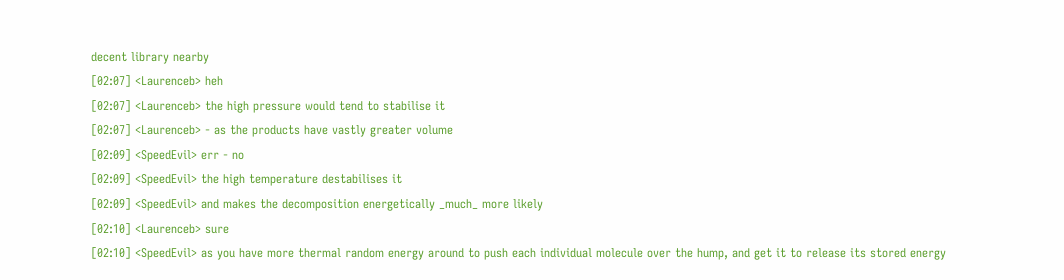decent library nearby
[02:07] <Laurenceb> heh
[02:07] <Laurenceb> the high pressure would tend to stabilise it
[02:07] <Laurenceb> - as the products have vastly greater volume
[02:09] <SpeedEvil> err - no
[02:09] <SpeedEvil> the high temperature destabilises it
[02:09] <SpeedEvil> and makes the decomposition energetically _much_ more likely
[02:10] <Laurenceb> sure
[02:10] <SpeedEvil> as you have more thermal random energy around to push each individual molecule over the hump, and get it to release its stored energy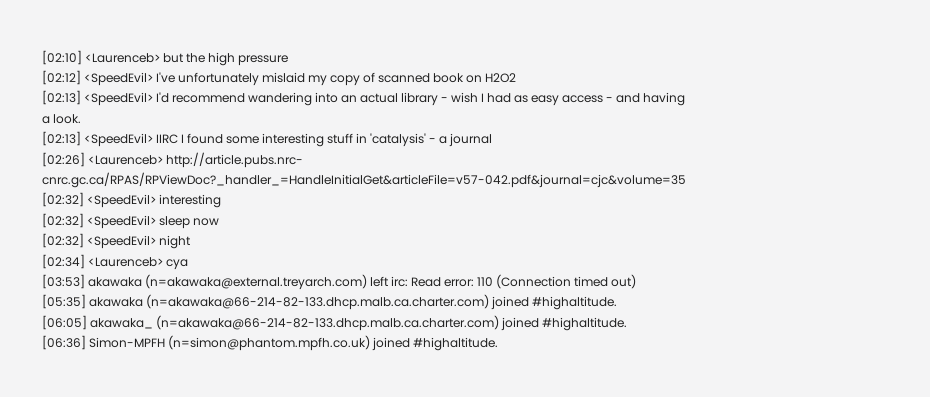[02:10] <Laurenceb> but the high pressure
[02:12] <SpeedEvil> I've unfortunately mislaid my copy of scanned book on H2O2
[02:13] <SpeedEvil> I'd recommend wandering into an actual library - wish I had as easy access - and having a look.
[02:13] <SpeedEvil> IIRC I found some interesting stuff in 'catalysis' - a journal
[02:26] <Laurenceb> http://article.pubs.nrc-cnrc.gc.ca/RPAS/RPViewDoc?_handler_=HandleInitialGet&articleFile=v57-042.pdf&journal=cjc&volume=35
[02:32] <SpeedEvil> interesting
[02:32] <SpeedEvil> sleep now
[02:32] <SpeedEvil> night
[02:34] <Laurenceb> cya
[03:53] akawaka (n=akawaka@external.treyarch.com) left irc: Read error: 110 (Connection timed out)
[05:35] akawaka (n=akawaka@66-214-82-133.dhcp.malb.ca.charter.com) joined #highaltitude.
[06:05] akawaka_ (n=akawaka@66-214-82-133.dhcp.malb.ca.charter.com) joined #highaltitude.
[06:36] Simon-MPFH (n=simon@phantom.mpfh.co.uk) joined #highaltitude.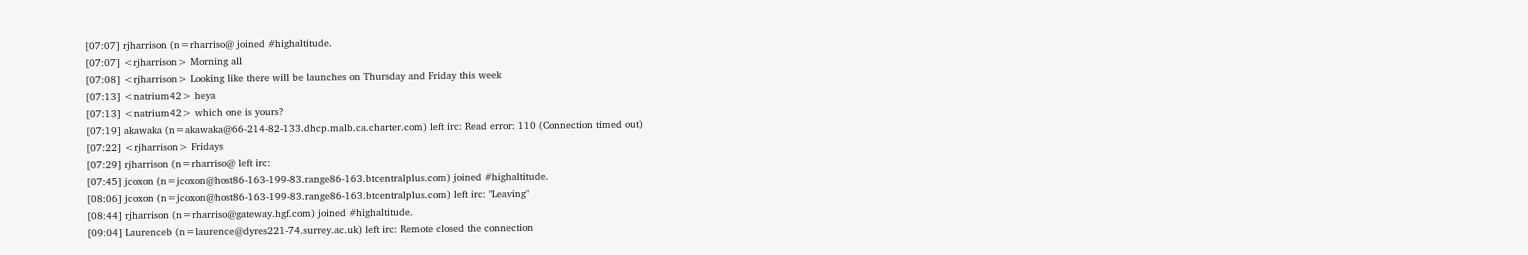[07:07] rjharrison (n=rharriso@ joined #highaltitude.
[07:07] <rjharrison> Morning all
[07:08] <rjharrison> Looking like there will be launches on Thursday and Friday this week
[07:13] <natrium42> heya
[07:13] <natrium42> which one is yours?
[07:19] akawaka (n=akawaka@66-214-82-133.dhcp.malb.ca.charter.com) left irc: Read error: 110 (Connection timed out)
[07:22] <rjharrison> Fridays
[07:29] rjharrison (n=rharriso@ left irc:
[07:45] jcoxon (n=jcoxon@host86-163-199-83.range86-163.btcentralplus.com) joined #highaltitude.
[08:06] jcoxon (n=jcoxon@host86-163-199-83.range86-163.btcentralplus.com) left irc: "Leaving"
[08:44] rjharrison (n=rharriso@gateway.hgf.com) joined #highaltitude.
[09:04] Laurenceb (n=laurence@dyres221-74.surrey.ac.uk) left irc: Remote closed the connection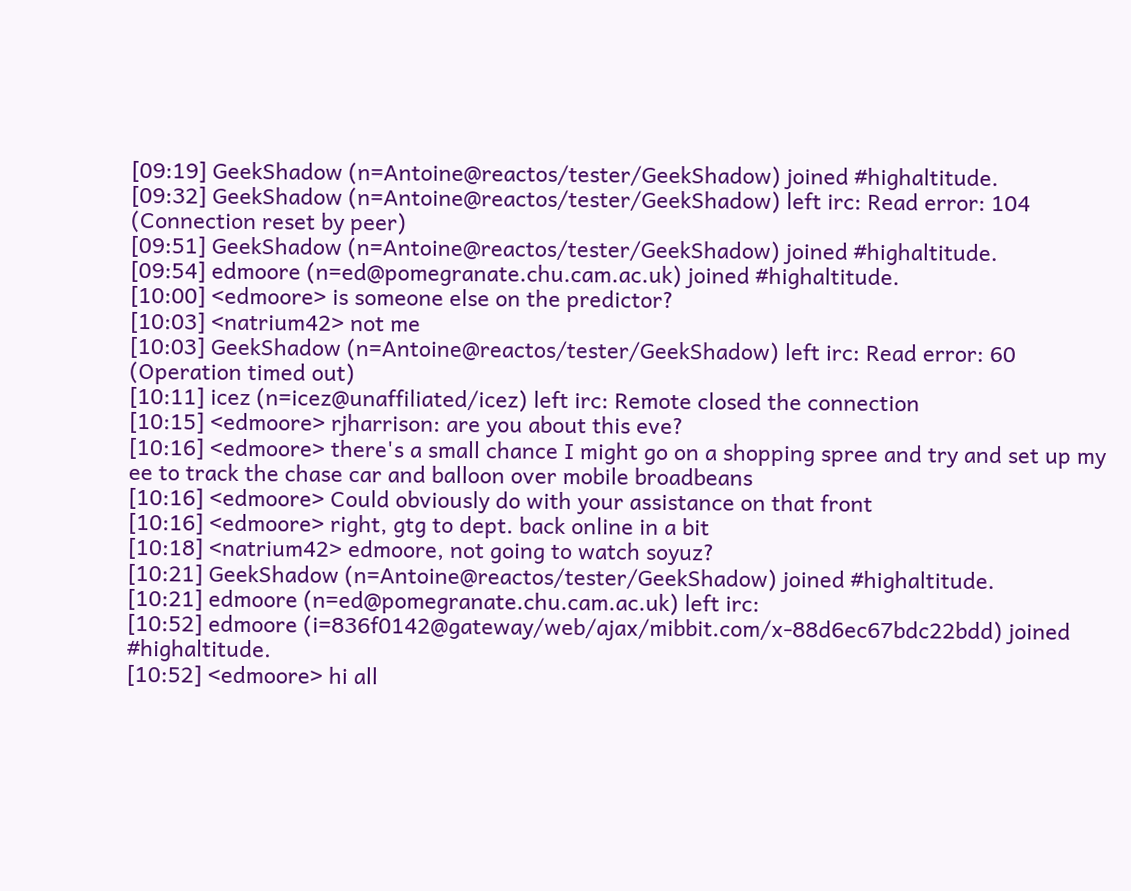[09:19] GeekShadow (n=Antoine@reactos/tester/GeekShadow) joined #highaltitude.
[09:32] GeekShadow (n=Antoine@reactos/tester/GeekShadow) left irc: Read error: 104 (Connection reset by peer)
[09:51] GeekShadow (n=Antoine@reactos/tester/GeekShadow) joined #highaltitude.
[09:54] edmoore (n=ed@pomegranate.chu.cam.ac.uk) joined #highaltitude.
[10:00] <edmoore> is someone else on the predictor?
[10:03] <natrium42> not me
[10:03] GeekShadow (n=Antoine@reactos/tester/GeekShadow) left irc: Read error: 60 (Operation timed out)
[10:11] icez (n=icez@unaffiliated/icez) left irc: Remote closed the connection
[10:15] <edmoore> rjharrison: are you about this eve?
[10:16] <edmoore> there's a small chance I might go on a shopping spree and try and set up my ee to track the chase car and balloon over mobile broadbeans
[10:16] <edmoore> Could obviously do with your assistance on that front
[10:16] <edmoore> right, gtg to dept. back online in a bit
[10:18] <natrium42> edmoore, not going to watch soyuz?
[10:21] GeekShadow (n=Antoine@reactos/tester/GeekShadow) joined #highaltitude.
[10:21] edmoore (n=ed@pomegranate.chu.cam.ac.uk) left irc:
[10:52] edmoore (i=836f0142@gateway/web/ajax/mibbit.com/x-88d6ec67bdc22bdd) joined #highaltitude.
[10:52] <edmoore> hi all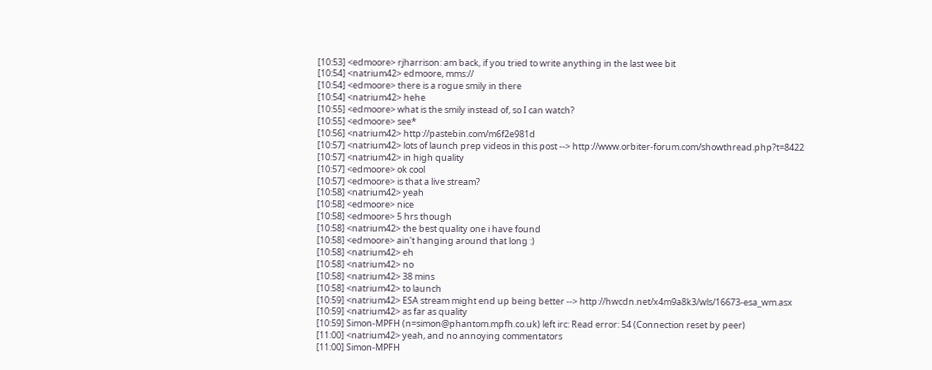[10:53] <edmoore> rjharrison: am back, if you tried to write anything in the last wee bit
[10:54] <natrium42> edmoore, mms://
[10:54] <edmoore> there is a rogue smily in there
[10:54] <natrium42> hehe
[10:55] <edmoore> what is the smily instead of, so I can watch?
[10:55] <edmoore> see*
[10:56] <natrium42> http://pastebin.com/m6f2e981d
[10:57] <natrium42> lots of launch prep videos in this post --> http://www.orbiter-forum.com/showthread.php?t=8422
[10:57] <natrium42> in high quality
[10:57] <edmoore> ok cool
[10:57] <edmoore> is that a live stream?
[10:58] <natrium42> yeah
[10:58] <edmoore> nice
[10:58] <edmoore> 5 hrs though
[10:58] <natrium42> the best quality one i have found
[10:58] <edmoore> ain't hanging around that long :)
[10:58] <natrium42> eh
[10:58] <natrium42> no
[10:58] <natrium42> 38 mins
[10:58] <natrium42> to launch
[10:59] <natrium42> ESA stream might end up being better --> http://hwcdn.net/x4m9a8k3/wls/16673-esa_wm.asx
[10:59] <natrium42> as far as quality
[10:59] Simon-MPFH (n=simon@phantom.mpfh.co.uk) left irc: Read error: 54 (Connection reset by peer)
[11:00] <natrium42> yeah, and no annoying commentators
[11:00] Simon-MPFH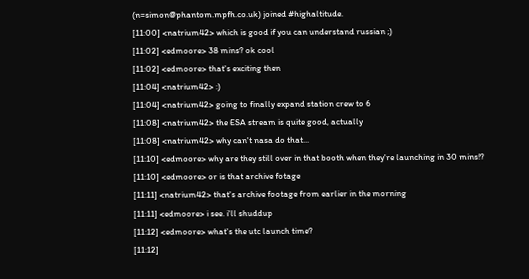(n=simon@phantom.mpfh.co.uk) joined #highaltitude.
[11:00] <natrium42> which is good if you can understand russian ;)
[11:02] <edmoore> 38 mins? ok cool
[11:02] <edmoore> that's exciting then
[11:04] <natrium42> :)
[11:04] <natrium42> going to finally expand station crew to 6
[11:08] <natrium42> the ESA stream is quite good, actually
[11:08] <natrium42> why can't nasa do that...
[11:10] <edmoore> why are they still over in that booth when they're launching in 30 mins!?
[11:10] <edmoore> or is that archive fotage
[11:11] <natrium42> that's archive footage from earlier in the morning
[11:11] <edmoore> i see. i'll shuddup
[11:12] <edmoore> what's the utc launch time?
[11:12]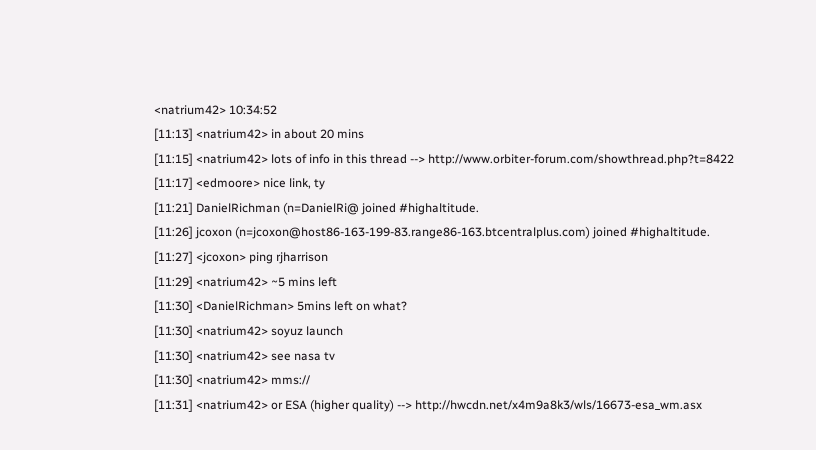<natrium42> 10:34:52
[11:13] <natrium42> in about 20 mins
[11:15] <natrium42> lots of info in this thread --> http://www.orbiter-forum.com/showthread.php?t=8422
[11:17] <edmoore> nice link, ty
[11:21] DanielRichman (n=DanielRi@ joined #highaltitude.
[11:26] jcoxon (n=jcoxon@host86-163-199-83.range86-163.btcentralplus.com) joined #highaltitude.
[11:27] <jcoxon> ping rjharrison
[11:29] <natrium42> ~5 mins left
[11:30] <DanielRichman> 5mins left on what?
[11:30] <natrium42> soyuz launch
[11:30] <natrium42> see nasa tv
[11:30] <natrium42> mms://
[11:31] <natrium42> or ESA (higher quality) --> http://hwcdn.net/x4m9a8k3/wls/16673-esa_wm.asx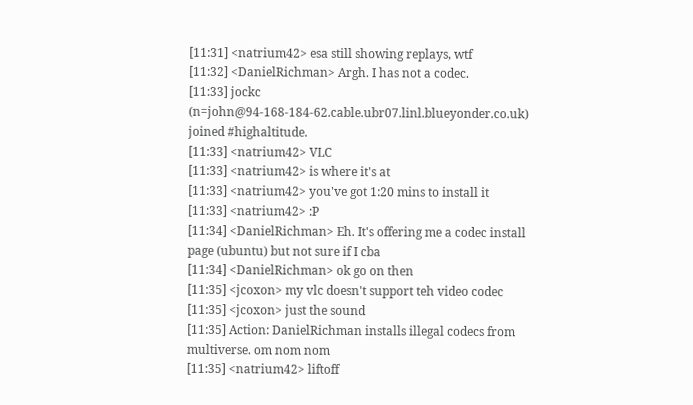[11:31] <natrium42> esa still showing replays, wtf
[11:32] <DanielRichman> Argh. I has not a codec.
[11:33] jockc (n=john@94-168-184-62.cable.ubr07.linl.blueyonder.co.uk) joined #highaltitude.
[11:33] <natrium42> VLC
[11:33] <natrium42> is where it's at
[11:33] <natrium42> you've got 1:20 mins to install it
[11:33] <natrium42> :P
[11:34] <DanielRichman> Eh. It's offering me a codec install page (ubuntu) but not sure if I cba
[11:34] <DanielRichman> ok go on then
[11:35] <jcoxon> my vlc doesn't support teh video codec
[11:35] <jcoxon> just the sound
[11:35] Action: DanielRichman installs illegal codecs from multiverse. om nom nom
[11:35] <natrium42> liftoff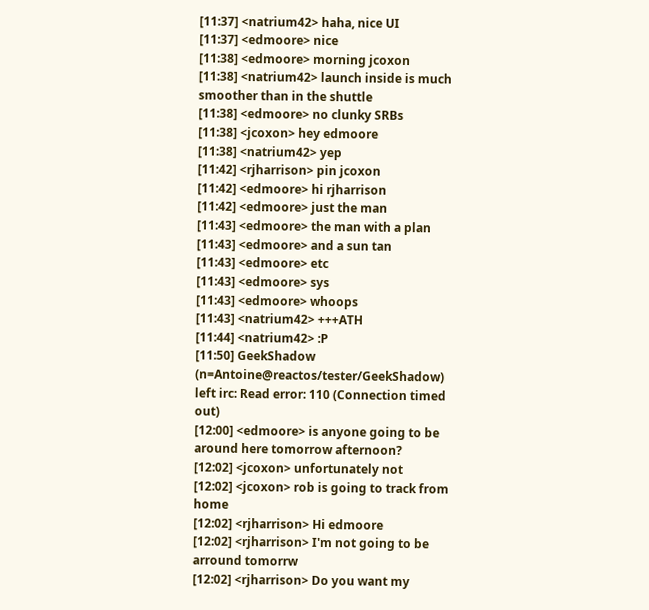[11:37] <natrium42> haha, nice UI
[11:37] <edmoore> nice
[11:38] <edmoore> morning jcoxon
[11:38] <natrium42> launch inside is much smoother than in the shuttle
[11:38] <edmoore> no clunky SRBs
[11:38] <jcoxon> hey edmoore
[11:38] <natrium42> yep
[11:42] <rjharrison> pin jcoxon
[11:42] <edmoore> hi rjharrison
[11:42] <edmoore> just the man
[11:43] <edmoore> the man with a plan
[11:43] <edmoore> and a sun tan
[11:43] <edmoore> etc
[11:43] <edmoore> sys
[11:43] <edmoore> whoops
[11:43] <natrium42> +++ATH
[11:44] <natrium42> :P
[11:50] GeekShadow (n=Antoine@reactos/tester/GeekShadow) left irc: Read error: 110 (Connection timed out)
[12:00] <edmoore> is anyone going to be around here tomorrow afternoon?
[12:02] <jcoxon> unfortunately not
[12:02] <jcoxon> rob is going to track from home
[12:02] <rjharrison> Hi edmoore
[12:02] <rjharrison> I'm not going to be arround tomorrw
[12:02] <rjharrison> Do you want my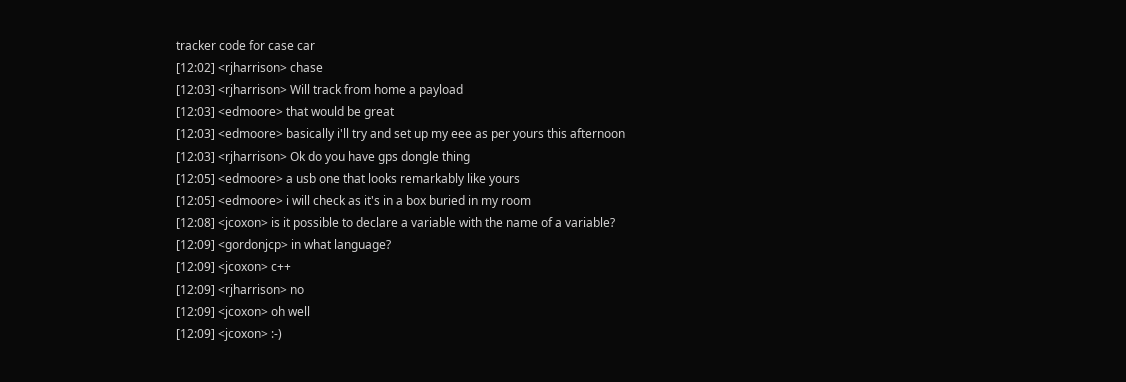tracker code for case car
[12:02] <rjharrison> chase
[12:03] <rjharrison> Will track from home a payload
[12:03] <edmoore> that would be great
[12:03] <edmoore> basically i'll try and set up my eee as per yours this afternoon
[12:03] <rjharrison> Ok do you have gps dongle thing
[12:05] <edmoore> a usb one that looks remarkably like yours
[12:05] <edmoore> i will check as it's in a box buried in my room
[12:08] <jcoxon> is it possible to declare a variable with the name of a variable?
[12:09] <gordonjcp> in what language?
[12:09] <jcoxon> c++
[12:09] <rjharrison> no
[12:09] <jcoxon> oh well
[12:09] <jcoxon> :-)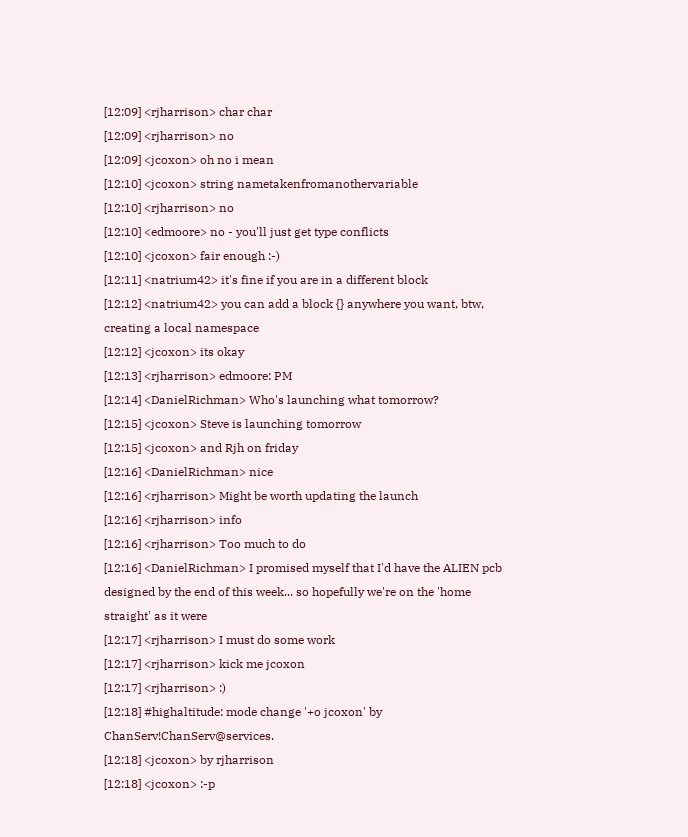[12:09] <rjharrison> char char
[12:09] <rjharrison> no
[12:09] <jcoxon> oh no i mean
[12:10] <jcoxon> string nametakenfromanothervariable
[12:10] <rjharrison> no
[12:10] <edmoore> no - you'll just get type conflicts
[12:10] <jcoxon> fair enough :-)
[12:11] <natrium42> it's fine if you are in a different block
[12:12] <natrium42> you can add a block {} anywhere you want, btw, creating a local namespace
[12:12] <jcoxon> its okay
[12:13] <rjharrison> edmoore: PM
[12:14] <DanielRichman> Who's launching what tomorrow?
[12:15] <jcoxon> Steve is launching tomorrow
[12:15] <jcoxon> and Rjh on friday
[12:16] <DanielRichman> nice
[12:16] <rjharrison> Might be worth updating the launch
[12:16] <rjharrison> info
[12:16] <rjharrison> Too much to do
[12:16] <DanielRichman> I promised myself that I'd have the ALIEN pcb designed by the end of this week... so hopefully we're on the 'home straight' as it were
[12:17] <rjharrison> I must do some work
[12:17] <rjharrison> kick me jcoxon
[12:17] <rjharrison> :)
[12:18] #highaltitude: mode change '+o jcoxon' by ChanServ!ChanServ@services.
[12:18] <jcoxon> by rjharrison
[12:18] <jcoxon> :-p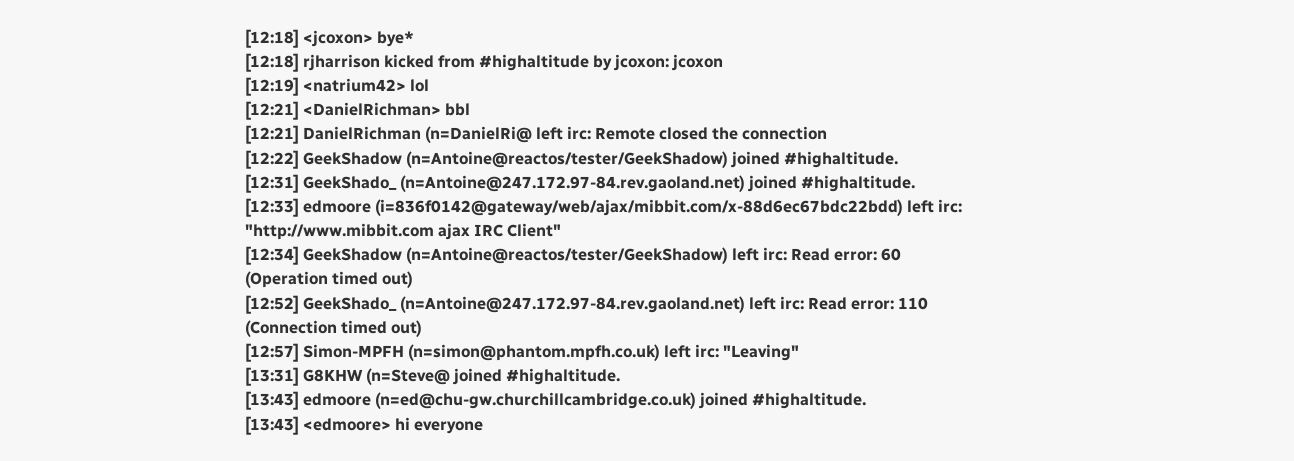[12:18] <jcoxon> bye*
[12:18] rjharrison kicked from #highaltitude by jcoxon: jcoxon
[12:19] <natrium42> lol
[12:21] <DanielRichman> bbl
[12:21] DanielRichman (n=DanielRi@ left irc: Remote closed the connection
[12:22] GeekShadow (n=Antoine@reactos/tester/GeekShadow) joined #highaltitude.
[12:31] GeekShado_ (n=Antoine@247.172.97-84.rev.gaoland.net) joined #highaltitude.
[12:33] edmoore (i=836f0142@gateway/web/ajax/mibbit.com/x-88d6ec67bdc22bdd) left irc: "http://www.mibbit.com ajax IRC Client"
[12:34] GeekShadow (n=Antoine@reactos/tester/GeekShadow) left irc: Read error: 60 (Operation timed out)
[12:52] GeekShado_ (n=Antoine@247.172.97-84.rev.gaoland.net) left irc: Read error: 110 (Connection timed out)
[12:57] Simon-MPFH (n=simon@phantom.mpfh.co.uk) left irc: "Leaving"
[13:31] G8KHW (n=Steve@ joined #highaltitude.
[13:43] edmoore (n=ed@chu-gw.churchillcambridge.co.uk) joined #highaltitude.
[13:43] <edmoore> hi everyone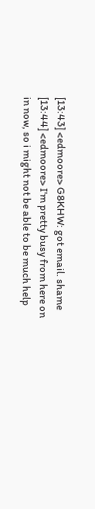[13:43] <edmoore> G8KHW: got email. shame
[13:44] <edmoore> I'm pretty busy from here on in now, so i might not be able to be much help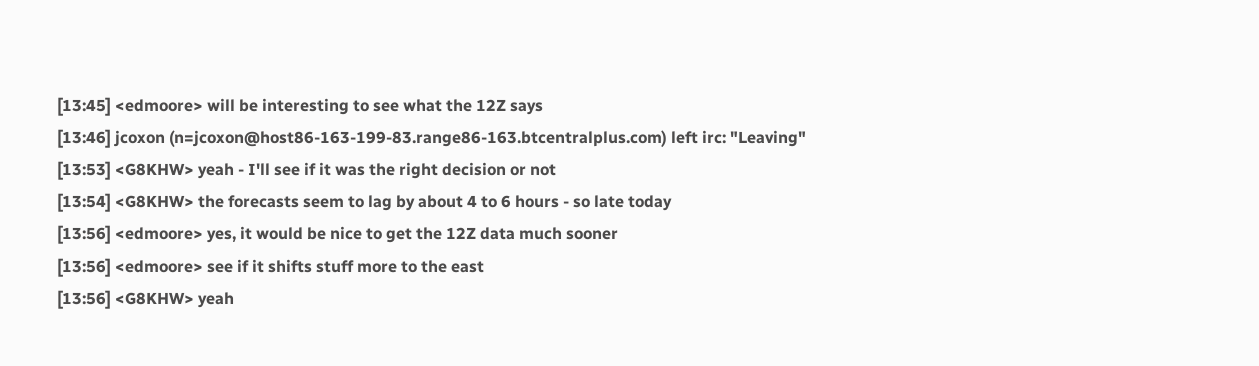[13:45] <edmoore> will be interesting to see what the 12Z says
[13:46] jcoxon (n=jcoxon@host86-163-199-83.range86-163.btcentralplus.com) left irc: "Leaving"
[13:53] <G8KHW> yeah - I'll see if it was the right decision or not
[13:54] <G8KHW> the forecasts seem to lag by about 4 to 6 hours - so late today
[13:56] <edmoore> yes, it would be nice to get the 12Z data much sooner
[13:56] <edmoore> see if it shifts stuff more to the east
[13:56] <G8KHW> yeah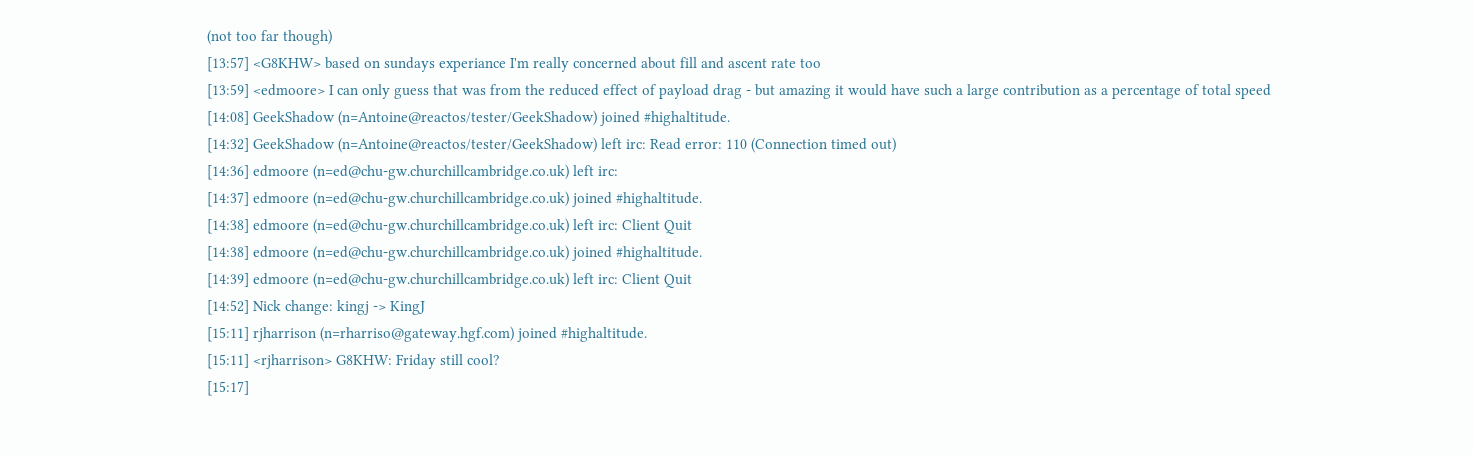(not too far though)
[13:57] <G8KHW> based on sundays experiance I'm really concerned about fill and ascent rate too
[13:59] <edmoore> I can only guess that was from the reduced effect of payload drag - but amazing it would have such a large contribution as a percentage of total speed
[14:08] GeekShadow (n=Antoine@reactos/tester/GeekShadow) joined #highaltitude.
[14:32] GeekShadow (n=Antoine@reactos/tester/GeekShadow) left irc: Read error: 110 (Connection timed out)
[14:36] edmoore (n=ed@chu-gw.churchillcambridge.co.uk) left irc:
[14:37] edmoore (n=ed@chu-gw.churchillcambridge.co.uk) joined #highaltitude.
[14:38] edmoore (n=ed@chu-gw.churchillcambridge.co.uk) left irc: Client Quit
[14:38] edmoore (n=ed@chu-gw.churchillcambridge.co.uk) joined #highaltitude.
[14:39] edmoore (n=ed@chu-gw.churchillcambridge.co.uk) left irc: Client Quit
[14:52] Nick change: kingj -> KingJ
[15:11] rjharrison (n=rharriso@gateway.hgf.com) joined #highaltitude.
[15:11] <rjharrison> G8KHW: Friday still cool?
[15:17]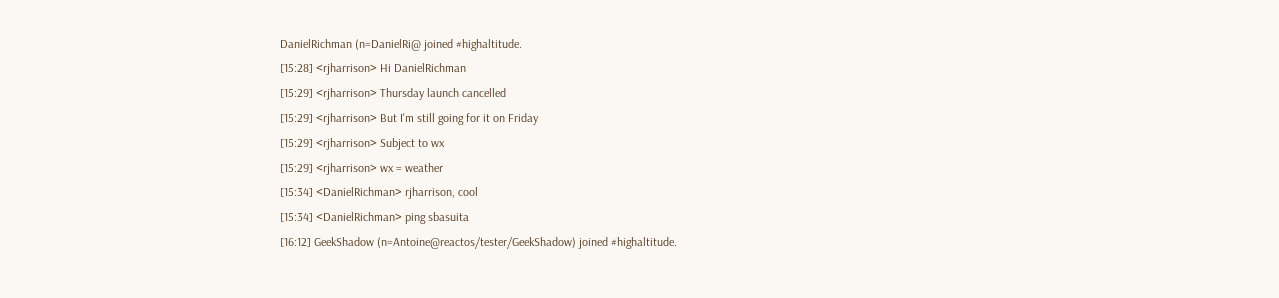DanielRichman (n=DanielRi@ joined #highaltitude.
[15:28] <rjharrison> Hi DanielRichman
[15:29] <rjharrison> Thursday launch cancelled
[15:29] <rjharrison> But I'm still going for it on Friday
[15:29] <rjharrison> Subject to wx
[15:29] <rjharrison> wx = weather
[15:34] <DanielRichman> rjharrison, cool
[15:34] <DanielRichman> ping sbasuita
[16:12] GeekShadow (n=Antoine@reactos/tester/GeekShadow) joined #highaltitude.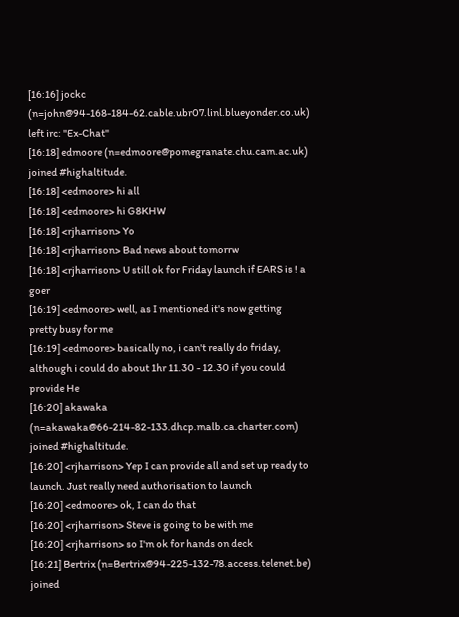[16:16] jockc (n=john@94-168-184-62.cable.ubr07.linl.blueyonder.co.uk) left irc: "Ex-Chat"
[16:18] edmoore (n=edmoore@pomegranate.chu.cam.ac.uk) joined #highaltitude.
[16:18] <edmoore> hi all
[16:18] <edmoore> hi G8KHW
[16:18] <rjharrison> Yo
[16:18] <rjharrison> Bad news about tomorrw
[16:18] <rjharrison> U still ok for Friday launch if EARS is ! a goer
[16:19] <edmoore> well, as I mentioned it's now getting pretty busy for me
[16:19] <edmoore> basically no, i can't really do friday, although i could do about 1hr 11.30 - 12.30 if you could provide He
[16:20] akawaka (n=akawaka@66-214-82-133.dhcp.malb.ca.charter.com) joined #highaltitude.
[16:20] <rjharrison> Yep I can provide all and set up ready to launch. Just really need authorisation to launch
[16:20] <edmoore> ok, I can do that
[16:20] <rjharrison> Steve is going to be with me
[16:20] <rjharrison> so I'm ok for hands on deck
[16:21] Bertrix (n=Bertrix@94-225-132-78.access.telenet.be) joined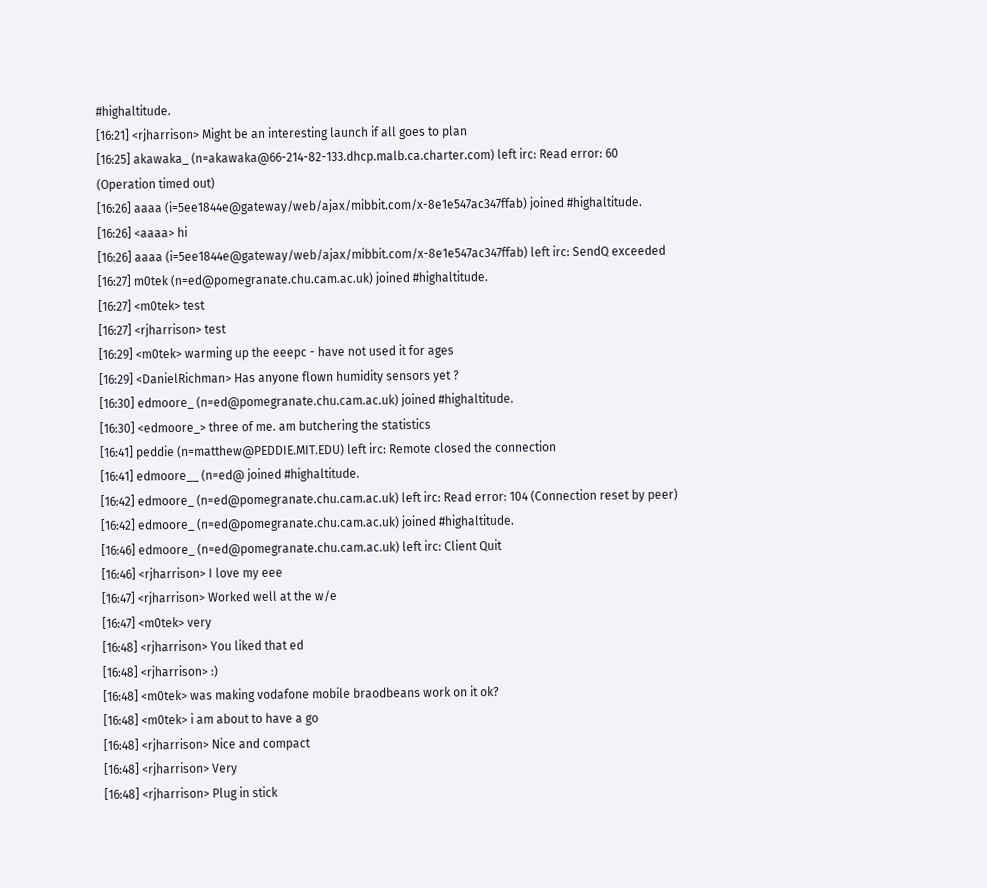#highaltitude.
[16:21] <rjharrison> Might be an interesting launch if all goes to plan
[16:25] akawaka_ (n=akawaka@66-214-82-133.dhcp.malb.ca.charter.com) left irc: Read error: 60 (Operation timed out)
[16:26] aaaa (i=5ee1844e@gateway/web/ajax/mibbit.com/x-8e1e547ac347ffab) joined #highaltitude.
[16:26] <aaaa> hi
[16:26] aaaa (i=5ee1844e@gateway/web/ajax/mibbit.com/x-8e1e547ac347ffab) left irc: SendQ exceeded
[16:27] m0tek (n=ed@pomegranate.chu.cam.ac.uk) joined #highaltitude.
[16:27] <m0tek> test
[16:27] <rjharrison> test
[16:29] <m0tek> warming up the eeepc - have not used it for ages
[16:29] <DanielRichman> Has anyone flown humidity sensors yet ?
[16:30] edmoore_ (n=ed@pomegranate.chu.cam.ac.uk) joined #highaltitude.
[16:30] <edmoore_> three of me. am butchering the statistics
[16:41] peddie (n=matthew@PEDDIE.MIT.EDU) left irc: Remote closed the connection
[16:41] edmoore__ (n=ed@ joined #highaltitude.
[16:42] edmoore_ (n=ed@pomegranate.chu.cam.ac.uk) left irc: Read error: 104 (Connection reset by peer)
[16:42] edmoore_ (n=ed@pomegranate.chu.cam.ac.uk) joined #highaltitude.
[16:46] edmoore_ (n=ed@pomegranate.chu.cam.ac.uk) left irc: Client Quit
[16:46] <rjharrison> I love my eee
[16:47] <rjharrison> Worked well at the w/e
[16:47] <m0tek> very
[16:48] <rjharrison> You liked that ed
[16:48] <rjharrison> :)
[16:48] <m0tek> was making vodafone mobile braodbeans work on it ok?
[16:48] <m0tek> i am about to have a go
[16:48] <rjharrison> Nice and compact
[16:48] <rjharrison> Very
[16:48] <rjharrison> Plug in stick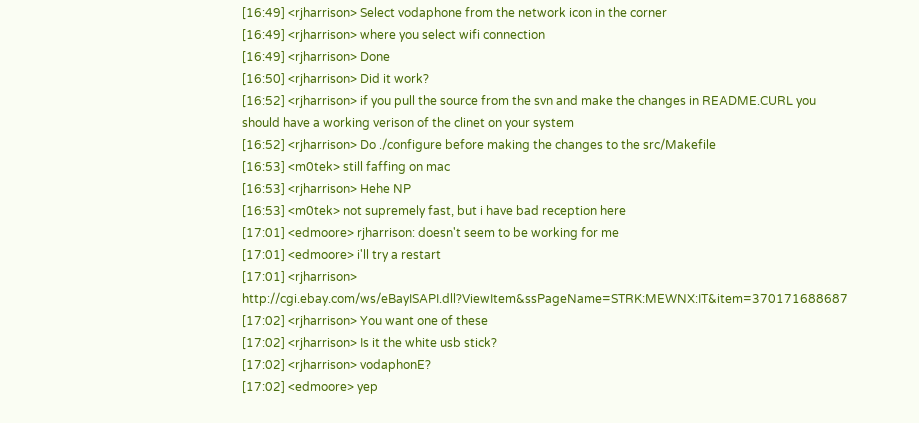[16:49] <rjharrison> Select vodaphone from the network icon in the corner
[16:49] <rjharrison> where you select wifi connection
[16:49] <rjharrison> Done
[16:50] <rjharrison> Did it work?
[16:52] <rjharrison> if you pull the source from the svn and make the changes in README.CURL you should have a working verison of the clinet on your system
[16:52] <rjharrison> Do ./configure before making the changes to the src/Makefile
[16:53] <m0tek> still faffing on mac
[16:53] <rjharrison> Hehe NP
[16:53] <m0tek> not supremely fast, but i have bad reception here
[17:01] <edmoore> rjharrison: doesn't seem to be working for me
[17:01] <edmoore> i'll try a restart
[17:01] <rjharrison> http://cgi.ebay.com/ws/eBayISAPI.dll?ViewItem&ssPageName=STRK:MEWNX:IT&item=370171688687
[17:02] <rjharrison> You want one of these
[17:02] <rjharrison> Is it the white usb stick?
[17:02] <rjharrison> vodaphonE?
[17:02] <edmoore> yep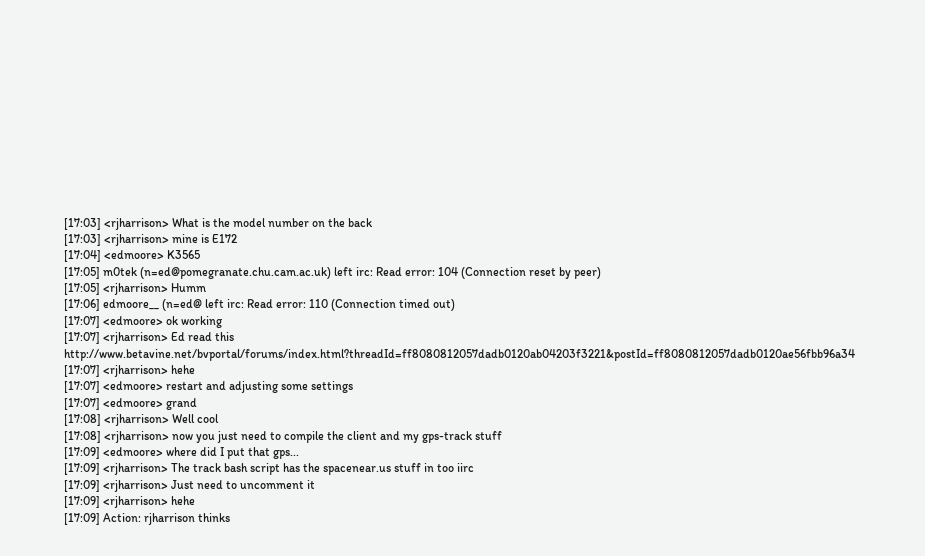[17:03] <rjharrison> What is the model number on the back
[17:03] <rjharrison> mine is E172
[17:04] <edmoore> K3565
[17:05] m0tek (n=ed@pomegranate.chu.cam.ac.uk) left irc: Read error: 104 (Connection reset by peer)
[17:05] <rjharrison> Humm
[17:06] edmoore__ (n=ed@ left irc: Read error: 110 (Connection timed out)
[17:07] <edmoore> ok working
[17:07] <rjharrison> Ed read this http://www.betavine.net/bvportal/forums/index.html?threadId=ff8080812057dadb0120ab04203f3221&postId=ff8080812057dadb0120ae56fbb96a34
[17:07] <rjharrison> hehe
[17:07] <edmoore> restart and adjusting some settings
[17:07] <edmoore> grand
[17:08] <rjharrison> Well cool
[17:08] <rjharrison> now you just need to compile the client and my gps-track stuff
[17:09] <edmoore> where did I put that gps...
[17:09] <rjharrison> The track bash script has the spacenear.us stuff in too iirc
[17:09] <rjharrison> Just need to uncomment it
[17:09] <rjharrison> hehe
[17:09] Action: rjharrison thinks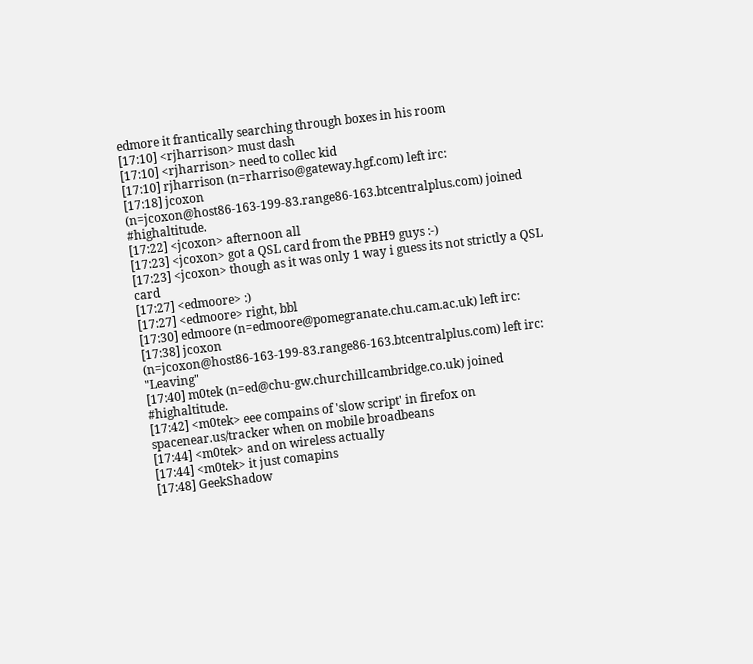edmore it frantically searching through boxes in his room
[17:10] <rjharrison> must dash
[17:10] <rjharrison> need to collec kid
[17:10] rjharrison (n=rharriso@gateway.hgf.com) left irc:
[17:18] jcoxon (n=jcoxon@host86-163-199-83.range86-163.btcentralplus.com) joined #highaltitude.
[17:22] <jcoxon> afternoon all
[17:23] <jcoxon> got a QSL card from the PBH9 guys :-)
[17:23] <jcoxon> though as it was only 1 way i guess its not strictly a QSL card
[17:27] <edmoore> :)
[17:27] <edmoore> right, bbl
[17:30] edmoore (n=edmoore@pomegranate.chu.cam.ac.uk) left irc:
[17:38] jcoxon (n=jcoxon@host86-163-199-83.range86-163.btcentralplus.com) left irc: "Leaving"
[17:40] m0tek (n=ed@chu-gw.churchillcambridge.co.uk) joined #highaltitude.
[17:42] <m0tek> eee compains of 'slow script' in firefox on spacenear.us/tracker when on mobile broadbeans
[17:44] <m0tek> and on wireless actually
[17:44] <m0tek> it just comapins
[17:48] GeekShadow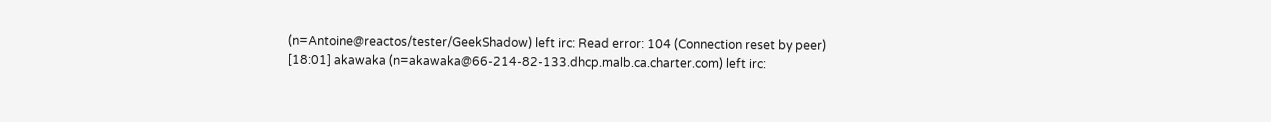(n=Antoine@reactos/tester/GeekShadow) left irc: Read error: 104 (Connection reset by peer)
[18:01] akawaka (n=akawaka@66-214-82-133.dhcp.malb.ca.charter.com) left irc: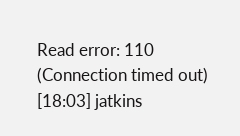Read error: 110 (Connection timed out)
[18:03] jatkins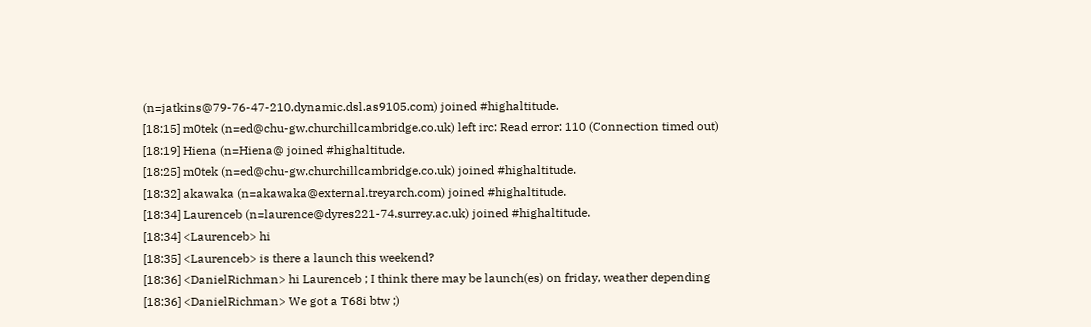(n=jatkins@79-76-47-210.dynamic.dsl.as9105.com) joined #highaltitude.
[18:15] m0tek (n=ed@chu-gw.churchillcambridge.co.uk) left irc: Read error: 110 (Connection timed out)
[18:19] Hiena (n=Hiena@ joined #highaltitude.
[18:25] m0tek (n=ed@chu-gw.churchillcambridge.co.uk) joined #highaltitude.
[18:32] akawaka (n=akawaka@external.treyarch.com) joined #highaltitude.
[18:34] Laurenceb (n=laurence@dyres221-74.surrey.ac.uk) joined #highaltitude.
[18:34] <Laurenceb> hi
[18:35] <Laurenceb> is there a launch this weekend?
[18:36] <DanielRichman> hi Laurenceb ; I think there may be launch(es) on friday, weather depending
[18:36] <DanielRichman> We got a T68i btw ;)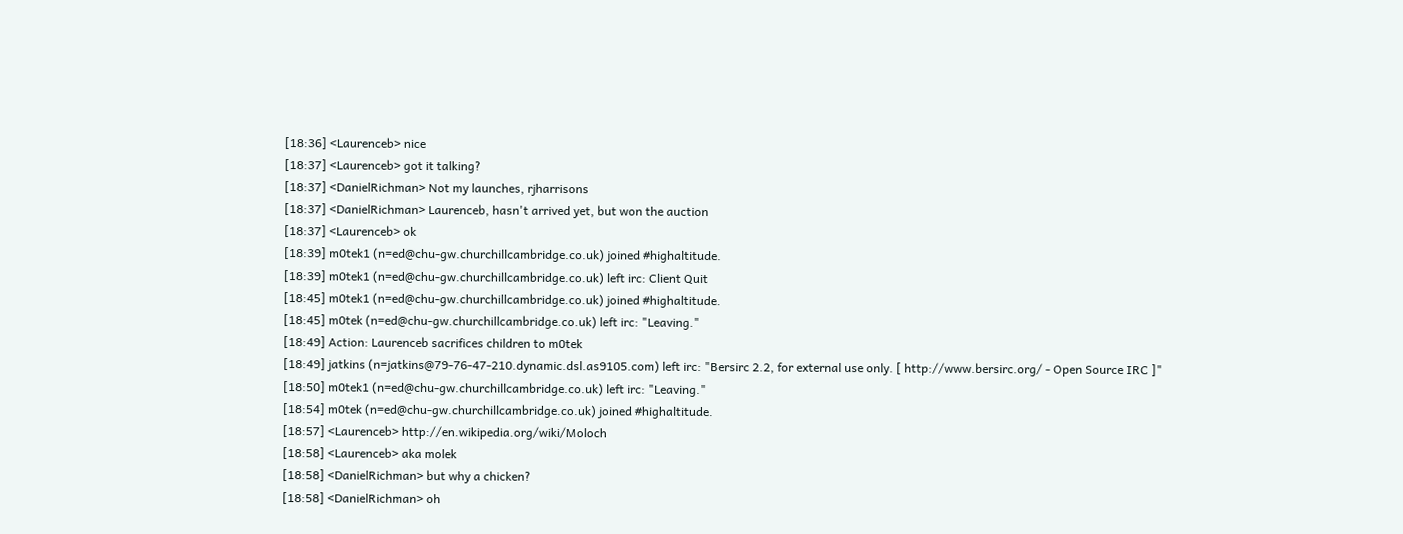[18:36] <Laurenceb> nice
[18:37] <Laurenceb> got it talking?
[18:37] <DanielRichman> Not my launches, rjharrisons
[18:37] <DanielRichman> Laurenceb, hasn't arrived yet, but won the auction
[18:37] <Laurenceb> ok
[18:39] m0tek1 (n=ed@chu-gw.churchillcambridge.co.uk) joined #highaltitude.
[18:39] m0tek1 (n=ed@chu-gw.churchillcambridge.co.uk) left irc: Client Quit
[18:45] m0tek1 (n=ed@chu-gw.churchillcambridge.co.uk) joined #highaltitude.
[18:45] m0tek (n=ed@chu-gw.churchillcambridge.co.uk) left irc: "Leaving."
[18:49] Action: Laurenceb sacrifices children to m0tek
[18:49] jatkins (n=jatkins@79-76-47-210.dynamic.dsl.as9105.com) left irc: "Bersirc 2.2, for external use only. [ http://www.bersirc.org/ - Open Source IRC ]"
[18:50] m0tek1 (n=ed@chu-gw.churchillcambridge.co.uk) left irc: "Leaving."
[18:54] m0tek (n=ed@chu-gw.churchillcambridge.co.uk) joined #highaltitude.
[18:57] <Laurenceb> http://en.wikipedia.org/wiki/Moloch
[18:58] <Laurenceb> aka molek
[18:58] <DanielRichman> but why a chicken?
[18:58] <DanielRichman> oh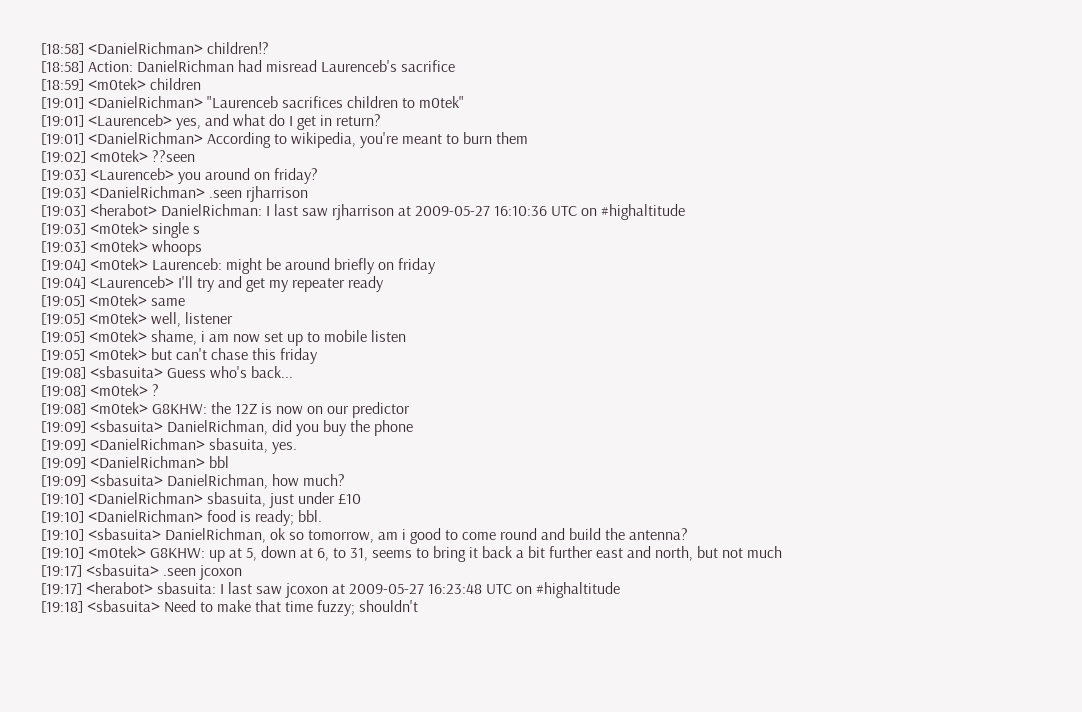[18:58] <DanielRichman> children!?
[18:58] Action: DanielRichman had misread Laurenceb's sacrifice
[18:59] <m0tek> children
[19:01] <DanielRichman> "Laurenceb sacrifices children to m0tek"
[19:01] <Laurenceb> yes, and what do I get in return?
[19:01] <DanielRichman> According to wikipedia, you're meant to burn them
[19:02] <m0tek> ??seen
[19:03] <Laurenceb> you around on friday?
[19:03] <DanielRichman> .seen rjharrison
[19:03] <herabot> DanielRichman: I last saw rjharrison at 2009-05-27 16:10:36 UTC on #highaltitude
[19:03] <m0tek> single s
[19:03] <m0tek> whoops
[19:04] <m0tek> Laurenceb: might be around briefly on friday
[19:04] <Laurenceb> I'll try and get my repeater ready
[19:05] <m0tek> same
[19:05] <m0tek> well, listener
[19:05] <m0tek> shame, i am now set up to mobile listen
[19:05] <m0tek> but can't chase this friday
[19:08] <sbasuita> Guess who's back...
[19:08] <m0tek> ?
[19:08] <m0tek> G8KHW: the 12Z is now on our predictor
[19:09] <sbasuita> DanielRichman, did you buy the phone
[19:09] <DanielRichman> sbasuita, yes.
[19:09] <DanielRichman> bbl
[19:09] <sbasuita> DanielRichman, how much?
[19:10] <DanielRichman> sbasuita, just under £10
[19:10] <DanielRichman> food is ready; bbl.
[19:10] <sbasuita> DanielRichman, ok so tomorrow, am i good to come round and build the antenna?
[19:10] <m0tek> G8KHW: up at 5, down at 6, to 31, seems to bring it back a bit further east and north, but not much
[19:17] <sbasuita> .seen jcoxon
[19:17] <herabot> sbasuita: I last saw jcoxon at 2009-05-27 16:23:48 UTC on #highaltitude
[19:18] <sbasuita> Need to make that time fuzzy; shouldn't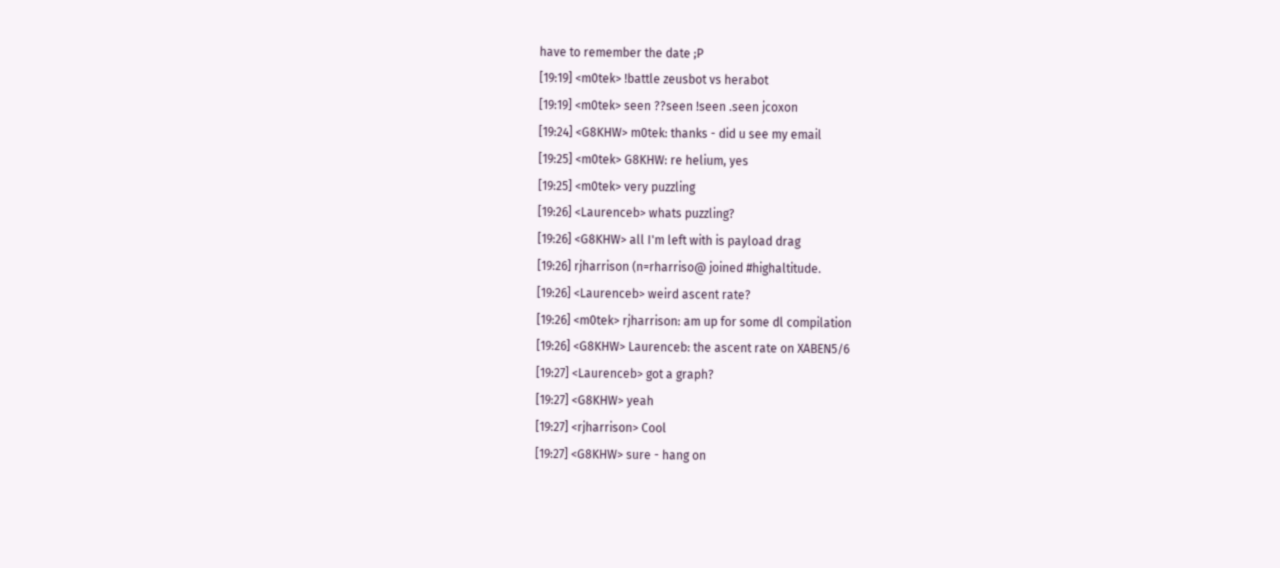have to remember the date ;P
[19:19] <m0tek> !battle zeusbot vs herabot
[19:19] <m0tek> seen ??seen !seen .seen jcoxon
[19:24] <G8KHW> m0tek: thanks - did u see my email
[19:25] <m0tek> G8KHW: re helium, yes
[19:25] <m0tek> very puzzling
[19:26] <Laurenceb> whats puzzling?
[19:26] <G8KHW> all I'm left with is payload drag
[19:26] rjharrison (n=rharriso@ joined #highaltitude.
[19:26] <Laurenceb> weird ascent rate?
[19:26] <m0tek> rjharrison: am up for some dl compilation
[19:26] <G8KHW> Laurenceb: the ascent rate on XABEN5/6
[19:27] <Laurenceb> got a graph?
[19:27] <G8KHW> yeah
[19:27] <rjharrison> Cool
[19:27] <G8KHW> sure - hang on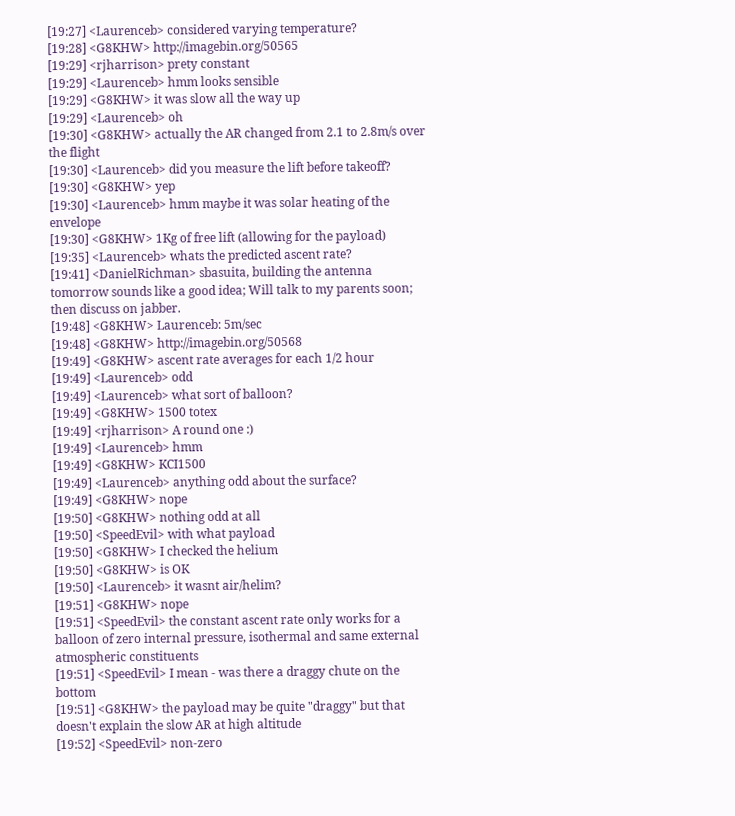[19:27] <Laurenceb> considered varying temperature?
[19:28] <G8KHW> http://imagebin.org/50565
[19:29] <rjharrison> prety constant
[19:29] <Laurenceb> hmm looks sensible
[19:29] <G8KHW> it was slow all the way up
[19:29] <Laurenceb> oh
[19:30] <G8KHW> actually the AR changed from 2.1 to 2.8m/s over the flight
[19:30] <Laurenceb> did you measure the lift before takeoff?
[19:30] <G8KHW> yep
[19:30] <Laurenceb> hmm maybe it was solar heating of the envelope
[19:30] <G8KHW> 1Kg of free lift (allowing for the payload)
[19:35] <Laurenceb> whats the predicted ascent rate?
[19:41] <DanielRichman> sbasuita, building the antenna tomorrow sounds like a good idea; Will talk to my parents soon; then discuss on jabber.
[19:48] <G8KHW> Laurenceb: 5m/sec
[19:48] <G8KHW> http://imagebin.org/50568
[19:49] <G8KHW> ascent rate averages for each 1/2 hour
[19:49] <Laurenceb> odd
[19:49] <Laurenceb> what sort of balloon?
[19:49] <G8KHW> 1500 totex
[19:49] <rjharrison> A round one :)
[19:49] <Laurenceb> hmm
[19:49] <G8KHW> KCI1500
[19:49] <Laurenceb> anything odd about the surface?
[19:49] <G8KHW> nope
[19:50] <G8KHW> nothing odd at all
[19:50] <SpeedEvil> with what payload
[19:50] <G8KHW> I checked the helium
[19:50] <G8KHW> is OK
[19:50] <Laurenceb> it wasnt air/helim?
[19:51] <G8KHW> nope
[19:51] <SpeedEvil> the constant ascent rate only works for a balloon of zero internal pressure, isothermal and same external atmospheric constituents
[19:51] <SpeedEvil> I mean - was there a draggy chute on the bottom
[19:51] <G8KHW> the payload may be quite "draggy" but that doesn't explain the slow AR at high altitude
[19:52] <SpeedEvil> non-zero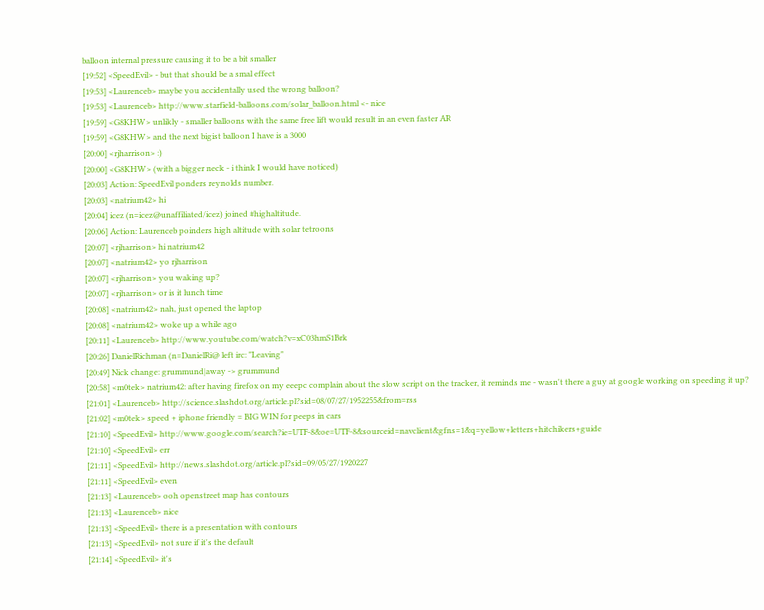balloon internal pressure causing it to be a bit smaller
[19:52] <SpeedEvil> - but that should be a smal effect
[19:53] <Laurenceb> maybe you accidentally used the wrong balloon?
[19:53] <Laurenceb> http://www.starfield-balloons.com/solar_balloon.html <- nice
[19:59] <G8KHW> unlikly - smaller balloons with the same free lift would result in an even faster AR
[19:59] <G8KHW> and the next bigist balloon I have is a 3000
[20:00] <rjharrison> :)
[20:00] <G8KHW> (with a bigger neck - i think I would have noticed)
[20:03] Action: SpeedEvil ponders reynolds number.
[20:03] <natrium42> hi
[20:04] icez (n=icez@unaffiliated/icez) joined #highaltitude.
[20:06] Action: Laurenceb poinders high altitude with solar tetroons
[20:07] <rjharrison> hi natrium42
[20:07] <natrium42> yo rjharrison
[20:07] <rjharrison> you waking up?
[20:07] <rjharrison> or is it lunch time
[20:08] <natrium42> nah, just opened the laptop
[20:08] <natrium42> woke up a while ago
[20:11] <Laurenceb> http://www.youtube.com/watch?v=xC03hmS1Brk
[20:26] DanielRichman (n=DanielRi@ left irc: "Leaving"
[20:49] Nick change: grummund|away -> grummund
[20:58] <m0tek> natrium42: after having firefox on my eeepc complain about the slow script on the tracker, it reminds me - wasn't there a guy at google working on speeding it up?
[21:01] <Laurenceb> http://science.slashdot.org/article.pl?sid=08/07/27/1952255&from=rss
[21:02] <m0tek> speed + iphone friendly = BIG WIN for peeps in cars
[21:10] <SpeedEvil> http://www.google.com/search?ie=UTF-8&oe=UTF-8&sourceid=navclient&gfns=1&q=yellow+letters+hitchikers+guide
[21:10] <SpeedEvil> err
[21:11] <SpeedEvil> http://news.slashdot.org/article.pl?sid=09/05/27/1920227
[21:11] <SpeedEvil> even
[21:13] <Laurenceb> ooh openstreet map has contours
[21:13] <Laurenceb> nice
[21:13] <SpeedEvil> there is a presentation with contours
[21:13] <SpeedEvil> not sure if it's the default
[21:14] <SpeedEvil> it's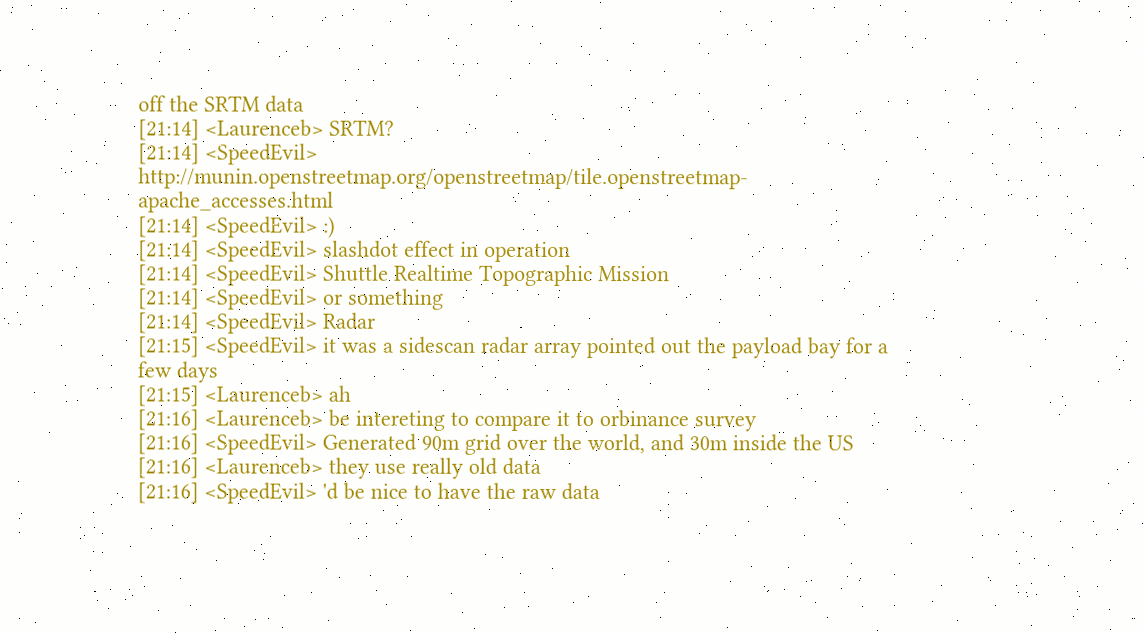off the SRTM data
[21:14] <Laurenceb> SRTM?
[21:14] <SpeedEvil> http://munin.openstreetmap.org/openstreetmap/tile.openstreetmap-apache_accesses.html
[21:14] <SpeedEvil> :)
[21:14] <SpeedEvil> slashdot effect in operation
[21:14] <SpeedEvil> Shuttle Realtime Topographic Mission
[21:14] <SpeedEvil> or something
[21:14] <SpeedEvil> Radar
[21:15] <SpeedEvil> it was a sidescan radar array pointed out the payload bay for a few days
[21:15] <Laurenceb> ah
[21:16] <Laurenceb> be intereting to compare it to orbinance survey
[21:16] <SpeedEvil> Generated 90m grid over the world, and 30m inside the US
[21:16] <Laurenceb> they use really old data
[21:16] <SpeedEvil> 'd be nice to have the raw data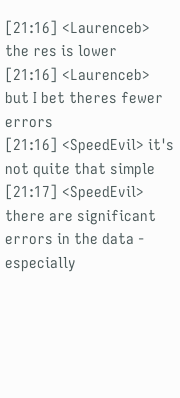[21:16] <Laurenceb> the res is lower
[21:16] <Laurenceb> but I bet theres fewer errors
[21:16] <SpeedEvil> it's not quite that simple
[21:17] <SpeedEvil> there are significant errors in the data - especially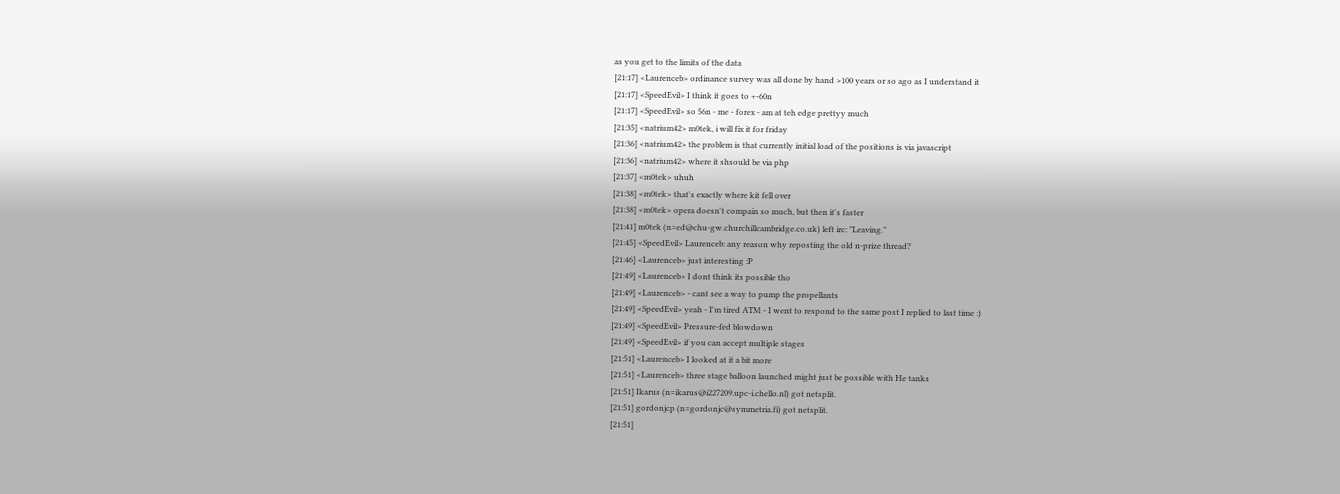as you get to the limits of the data
[21:17] <Laurenceb> ordinance survey was all done by hand >100 years or so ago as I understand it
[21:17] <SpeedEvil> I think it goes to +-60n
[21:17] <SpeedEvil> so 56n - me - forex - am at teh edge prettyy much
[21:35] <natrium42> m0tek, i will fix it for friday
[21:36] <natrium42> the problem is that currently initial load of the positions is via javascript
[21:36] <natrium42> where it shsould be via php
[21:37] <m0tek> uhuh
[21:38] <m0tek> that's exactly where kit fell over
[21:38] <m0tek> opera doesn't compain so much, but then it's faster
[21:41] m0tek (n=ed@chu-gw.churchillcambridge.co.uk) left irc: "Leaving."
[21:45] <SpeedEvil> Laurenceb: any reason why reposting the old n-prize thread?
[21:46] <Laurenceb> just interesting :P
[21:49] <Laurenceb> I dont think its possible tho
[21:49] <Laurenceb> - cant see a way to pump the propellants
[21:49] <SpeedEvil> yeah - I'm tired ATM - I went to respond to the same post I replied to last time :)
[21:49] <SpeedEvil> Pressure-fed blowdown
[21:49] <SpeedEvil> if you can accept multiple stages
[21:51] <Laurenceb> I looked at it a bit more
[21:51] <Laurenceb> three stage balloon launched might just be possible with He tanks
[21:51] Ikarus (n=ikarus@i227209.upc-i.chello.nl) got netsplit.
[21:51] gordonjcp (n=gordonjc@symmetria.fi) got netsplit.
[21:51]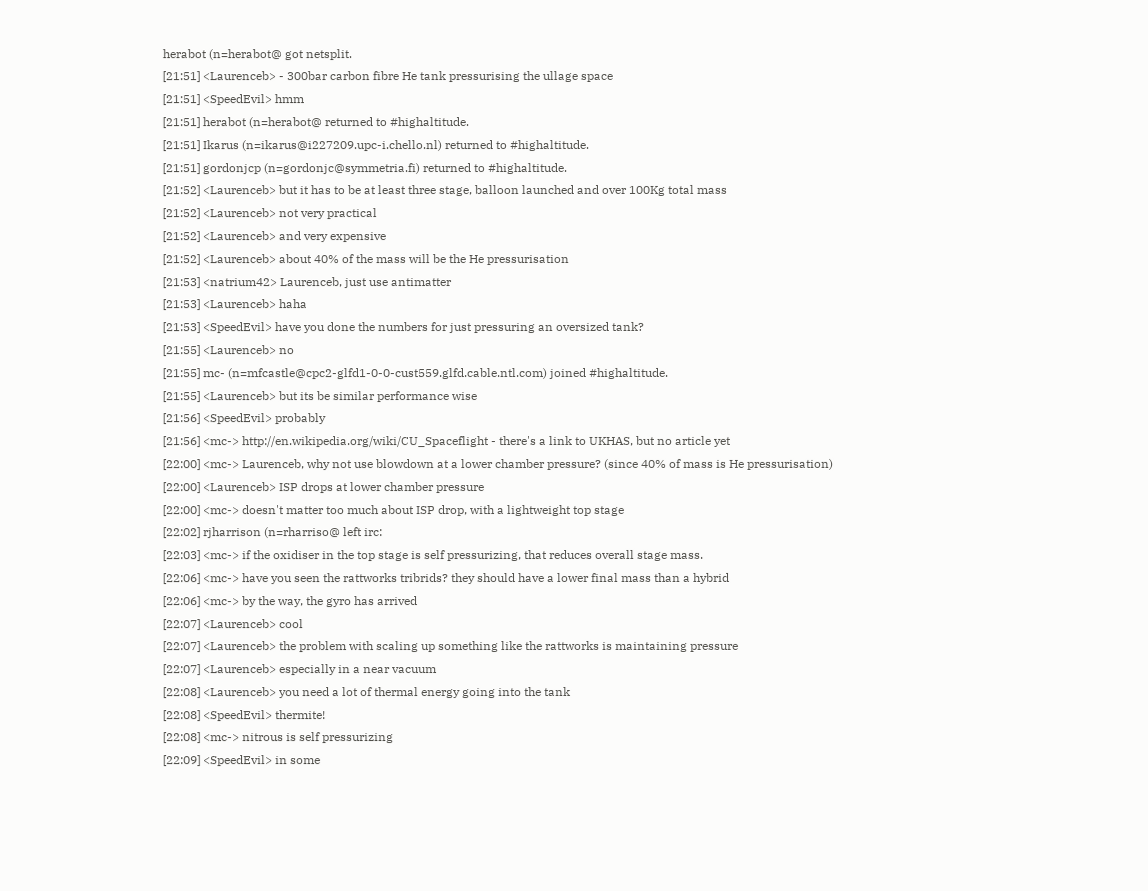herabot (n=herabot@ got netsplit.
[21:51] <Laurenceb> - 300bar carbon fibre He tank pressurising the ullage space
[21:51] <SpeedEvil> hmm
[21:51] herabot (n=herabot@ returned to #highaltitude.
[21:51] Ikarus (n=ikarus@i227209.upc-i.chello.nl) returned to #highaltitude.
[21:51] gordonjcp (n=gordonjc@symmetria.fi) returned to #highaltitude.
[21:52] <Laurenceb> but it has to be at least three stage, balloon launched and over 100Kg total mass
[21:52] <Laurenceb> not very practical
[21:52] <Laurenceb> and very expensive
[21:52] <Laurenceb> about 40% of the mass will be the He pressurisation
[21:53] <natrium42> Laurenceb, just use antimatter
[21:53] <Laurenceb> haha
[21:53] <SpeedEvil> have you done the numbers for just pressuring an oversized tank?
[21:55] <Laurenceb> no
[21:55] mc- (n=mfcastle@cpc2-glfd1-0-0-cust559.glfd.cable.ntl.com) joined #highaltitude.
[21:55] <Laurenceb> but its be similar performance wise
[21:56] <SpeedEvil> probably
[21:56] <mc-> http://en.wikipedia.org/wiki/CU_Spaceflight - there's a link to UKHAS, but no article yet
[22:00] <mc-> Laurenceb, why not use blowdown at a lower chamber pressure? (since 40% of mass is He pressurisation)
[22:00] <Laurenceb> ISP drops at lower chamber pressure
[22:00] <mc-> doesn't matter too much about ISP drop, with a lightweight top stage
[22:02] rjharrison (n=rharriso@ left irc:
[22:03] <mc-> if the oxidiser in the top stage is self pressurizing, that reduces overall stage mass.
[22:06] <mc-> have you seen the rattworks tribrids? they should have a lower final mass than a hybrid
[22:06] <mc-> by the way, the gyro has arrived
[22:07] <Laurenceb> cool
[22:07] <Laurenceb> the problem with scaling up something like the rattworks is maintaining pressure
[22:07] <Laurenceb> especially in a near vacuum
[22:08] <Laurenceb> you need a lot of thermal energy going into the tank
[22:08] <SpeedEvil> thermite!
[22:08] <mc-> nitrous is self pressurizing
[22:09] <SpeedEvil> in some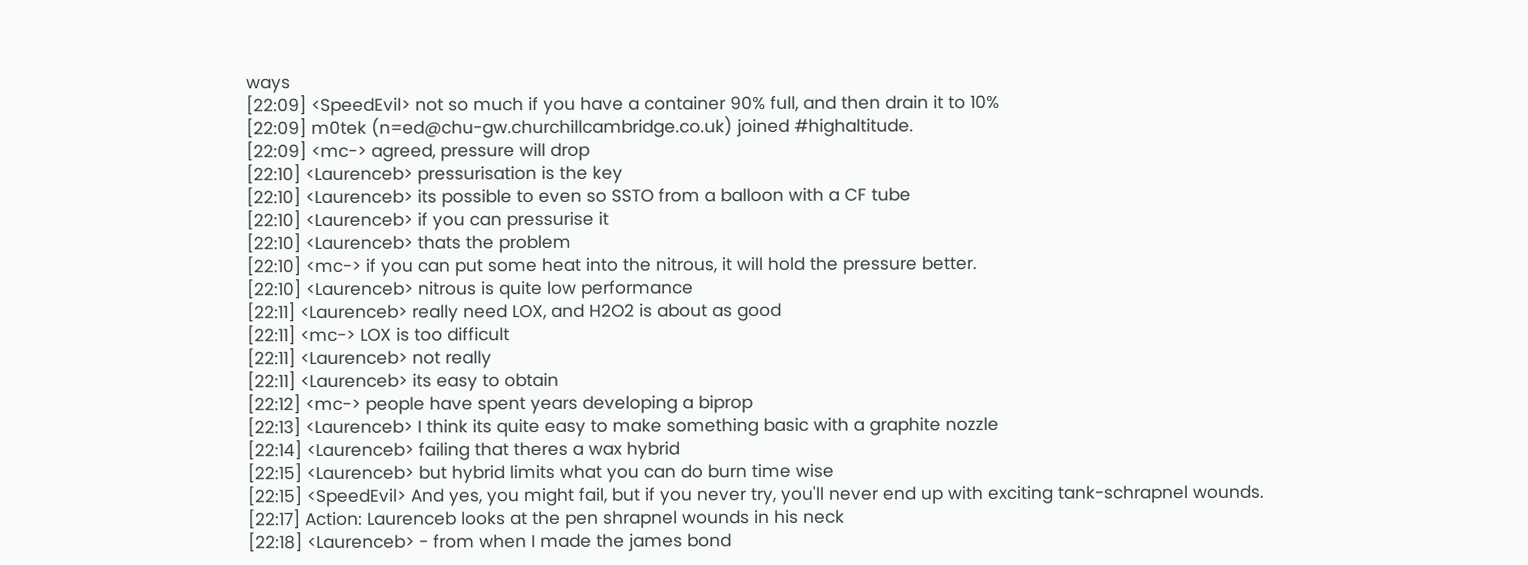ways
[22:09] <SpeedEvil> not so much if you have a container 90% full, and then drain it to 10%
[22:09] m0tek (n=ed@chu-gw.churchillcambridge.co.uk) joined #highaltitude.
[22:09] <mc-> agreed, pressure will drop
[22:10] <Laurenceb> pressurisation is the key
[22:10] <Laurenceb> its possible to even so SSTO from a balloon with a CF tube
[22:10] <Laurenceb> if you can pressurise it
[22:10] <Laurenceb> thats the problem
[22:10] <mc-> if you can put some heat into the nitrous, it will hold the pressure better.
[22:10] <Laurenceb> nitrous is quite low performance
[22:11] <Laurenceb> really need LOX, and H2O2 is about as good
[22:11] <mc-> LOX is too difficult
[22:11] <Laurenceb> not really
[22:11] <Laurenceb> its easy to obtain
[22:12] <mc-> people have spent years developing a biprop
[22:13] <Laurenceb> I think its quite easy to make something basic with a graphite nozzle
[22:14] <Laurenceb> failing that theres a wax hybrid
[22:15] <Laurenceb> but hybrid limits what you can do burn time wise
[22:15] <SpeedEvil> And yes, you might fail, but if you never try, you'll never end up with exciting tank-schrapnel wounds.
[22:17] Action: Laurenceb looks at the pen shrapnel wounds in his neck
[22:18] <Laurenceb> - from when I made the james bond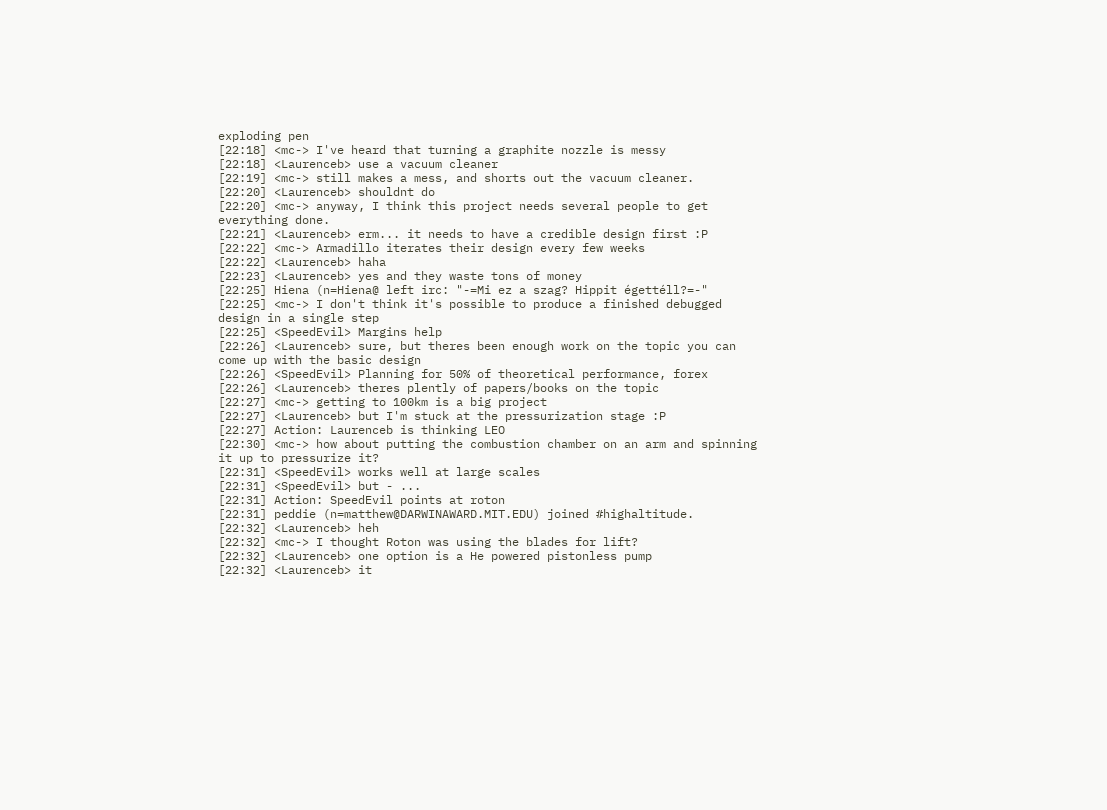exploding pen
[22:18] <mc-> I've heard that turning a graphite nozzle is messy
[22:18] <Laurenceb> use a vacuum cleaner
[22:19] <mc-> still makes a mess, and shorts out the vacuum cleaner.
[22:20] <Laurenceb> shouldnt do
[22:20] <mc-> anyway, I think this project needs several people to get everything done.
[22:21] <Laurenceb> erm... it needs to have a credible design first :P
[22:22] <mc-> Armadillo iterates their design every few weeks
[22:22] <Laurenceb> haha
[22:23] <Laurenceb> yes and they waste tons of money
[22:25] Hiena (n=Hiena@ left irc: "-=Mi ez a szag? Hippit égettéll?=-"
[22:25] <mc-> I don't think it's possible to produce a finished debugged design in a single step
[22:25] <SpeedEvil> Margins help
[22:26] <Laurenceb> sure, but theres been enough work on the topic you can come up with the basic design
[22:26] <SpeedEvil> Planning for 50% of theoretical performance, forex
[22:26] <Laurenceb> theres plently of papers/books on the topic
[22:27] <mc-> getting to 100km is a big project
[22:27] <Laurenceb> but I'm stuck at the pressurization stage :P
[22:27] Action: Laurenceb is thinking LEO
[22:30] <mc-> how about putting the combustion chamber on an arm and spinning it up to pressurize it?
[22:31] <SpeedEvil> works well at large scales
[22:31] <SpeedEvil> but - ...
[22:31] Action: SpeedEvil points at roton
[22:31] peddie (n=matthew@DARWINAWARD.MIT.EDU) joined #highaltitude.
[22:32] <Laurenceb> heh
[22:32] <mc-> I thought Roton was using the blades for lift?
[22:32] <Laurenceb> one option is a He powered pistonless pump
[22:32] <Laurenceb> it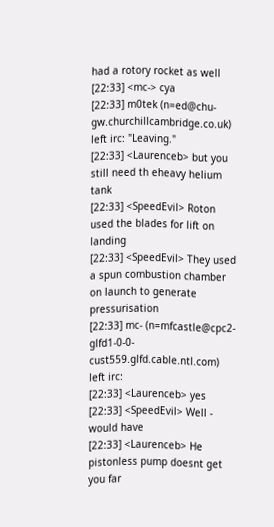had a rotory rocket as well
[22:33] <mc-> cya
[22:33] m0tek (n=ed@chu-gw.churchillcambridge.co.uk) left irc: "Leaving."
[22:33] <Laurenceb> but you still need th eheavy helium tank
[22:33] <SpeedEvil> Roton used the blades for lift on landing
[22:33] <SpeedEvil> They used a spun combustion chamber on launch to generate pressurisation
[22:33] mc- (n=mfcastle@cpc2-glfd1-0-0-cust559.glfd.cable.ntl.com) left irc:
[22:33] <Laurenceb> yes
[22:33] <SpeedEvil> Well - would have
[22:33] <Laurenceb> He pistonless pump doesnt get you far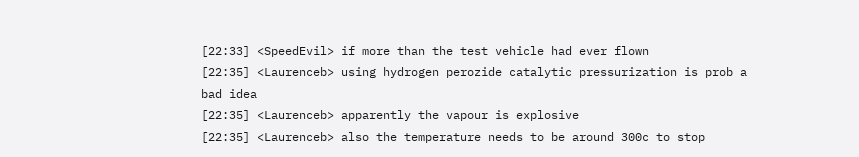[22:33] <SpeedEvil> if more than the test vehicle had ever flown
[22:35] <Laurenceb> using hydrogen perozide catalytic pressurization is prob a bad idea
[22:35] <Laurenceb> apparently the vapour is explosive
[22:35] <Laurenceb> also the temperature needs to be around 300c to stop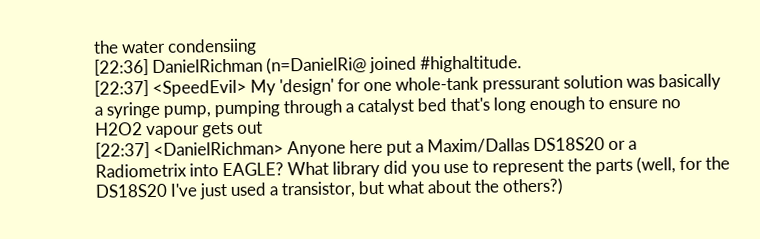the water condensiing
[22:36] DanielRichman (n=DanielRi@ joined #highaltitude.
[22:37] <SpeedEvil> My 'design' for one whole-tank pressurant solution was basically a syringe pump, pumping through a catalyst bed that's long enough to ensure no H2O2 vapour gets out
[22:37] <DanielRichman> Anyone here put a Maxim/Dallas DS18S20 or a Radiometrix into EAGLE? What library did you use to represent the parts (well, for the DS18S20 I've just used a transistor, but what about the others?)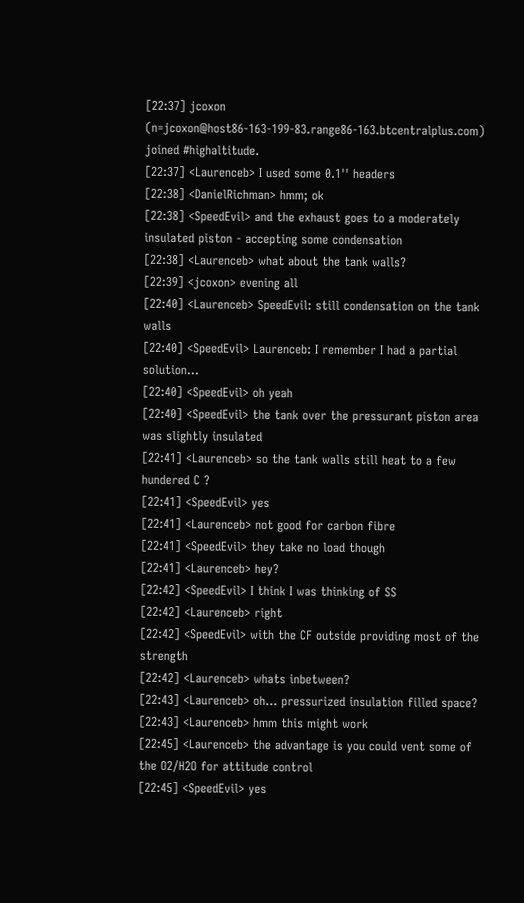[22:37] jcoxon (n=jcoxon@host86-163-199-83.range86-163.btcentralplus.com) joined #highaltitude.
[22:37] <Laurenceb> I used some 0.1'' headers
[22:38] <DanielRichman> hmm; ok
[22:38] <SpeedEvil> and the exhaust goes to a moderately insulated piston - accepting some condensation
[22:38] <Laurenceb> what about the tank walls?
[22:39] <jcoxon> evening all
[22:40] <Laurenceb> SpeedEvil: still condensation on the tank walls
[22:40] <SpeedEvil> Laurenceb: I remember I had a partial solution...
[22:40] <SpeedEvil> oh yeah
[22:40] <SpeedEvil> the tank over the pressurant piston area was slightly insulated
[22:41] <Laurenceb> so the tank walls still heat to a few hundered C ?
[22:41] <SpeedEvil> yes
[22:41] <Laurenceb> not good for carbon fibre
[22:41] <SpeedEvil> they take no load though
[22:41] <Laurenceb> hey?
[22:42] <SpeedEvil> I think I was thinking of SS
[22:42] <Laurenceb> right
[22:42] <SpeedEvil> with the CF outside providing most of the strength
[22:42] <Laurenceb> whats inbetween?
[22:43] <Laurenceb> oh... pressurized insulation filled space?
[22:43] <Laurenceb> hmm this might work
[22:45] <Laurenceb> the advantage is you could vent some of the O2/H2O for attitude control
[22:45] <SpeedEvil> yes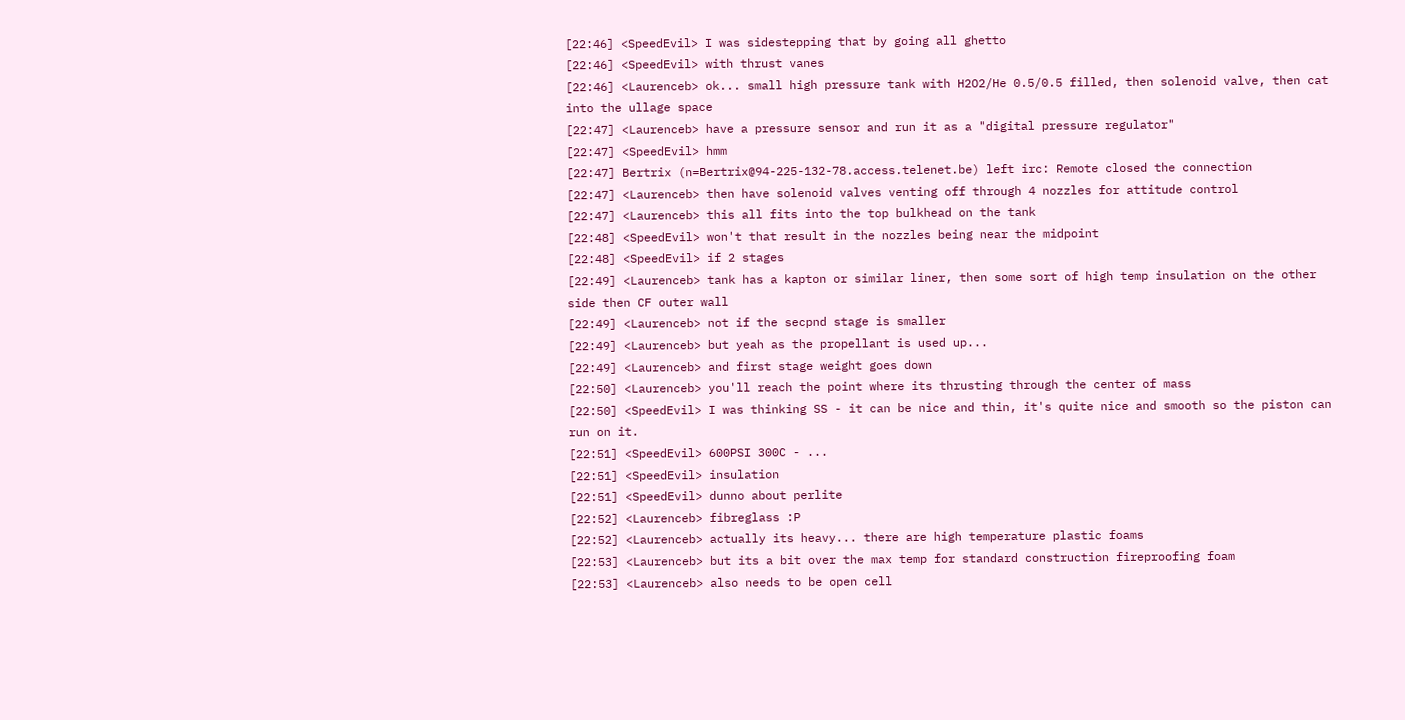[22:46] <SpeedEvil> I was sidestepping that by going all ghetto
[22:46] <SpeedEvil> with thrust vanes
[22:46] <Laurenceb> ok... small high pressure tank with H2O2/He 0.5/0.5 filled, then solenoid valve, then cat into the ullage space
[22:47] <Laurenceb> have a pressure sensor and run it as a "digital pressure regulator"
[22:47] <SpeedEvil> hmm
[22:47] Bertrix (n=Bertrix@94-225-132-78.access.telenet.be) left irc: Remote closed the connection
[22:47] <Laurenceb> then have solenoid valves venting off through 4 nozzles for attitude control
[22:47] <Laurenceb> this all fits into the top bulkhead on the tank
[22:48] <SpeedEvil> won't that result in the nozzles being near the midpoint
[22:48] <SpeedEvil> if 2 stages
[22:49] <Laurenceb> tank has a kapton or similar liner, then some sort of high temp insulation on the other side then CF outer wall
[22:49] <Laurenceb> not if the secpnd stage is smaller
[22:49] <Laurenceb> but yeah as the propellant is used up...
[22:49] <Laurenceb> and first stage weight goes down
[22:50] <Laurenceb> you'll reach the point where its thrusting through the center of mass
[22:50] <SpeedEvil> I was thinking SS - it can be nice and thin, it's quite nice and smooth so the piston can run on it.
[22:51] <SpeedEvil> 600PSI 300C - ...
[22:51] <SpeedEvil> insulation
[22:51] <SpeedEvil> dunno about perlite
[22:52] <Laurenceb> fibreglass :P
[22:52] <Laurenceb> actually its heavy... there are high temperature plastic foams
[22:53] <Laurenceb> but its a bit over the max temp for standard construction fireproofing foam
[22:53] <Laurenceb> also needs to be open cell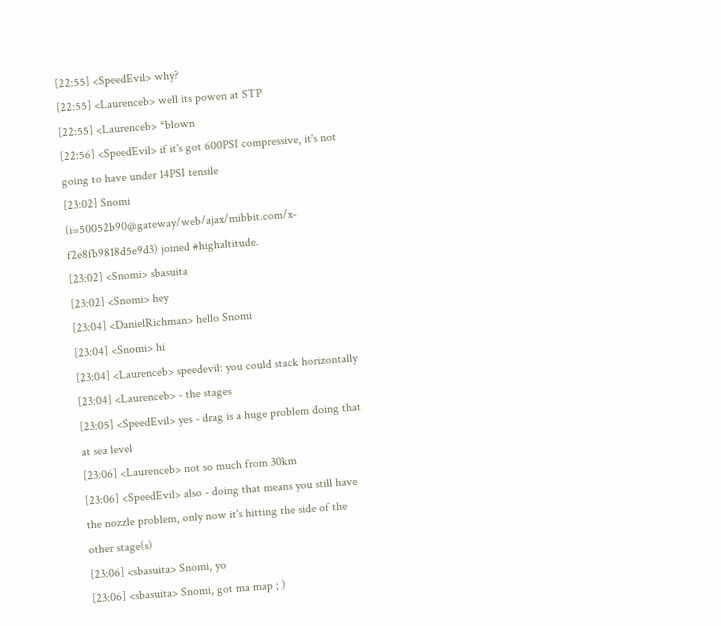[22:55] <SpeedEvil> why?
[22:55] <Laurenceb> well its powen at STP
[22:55] <Laurenceb> *blown
[22:56] <SpeedEvil> if it's got 600PSI compressive, it's not going to have under 14PSI tensile
[23:02] Snomi (i=50052b90@gateway/web/ajax/mibbit.com/x-f2e8fb9818d5e9d3) joined #highaltitude.
[23:02] <Snomi> sbasuita
[23:02] <Snomi> hey
[23:04] <DanielRichman> hello Snomi
[23:04] <Snomi> hi
[23:04] <Laurenceb> speedevil: you could stack horizontally
[23:04] <Laurenceb> - the stages
[23:05] <SpeedEvil> yes - drag is a huge problem doing that at sea level
[23:06] <Laurenceb> not so much from 30km
[23:06] <SpeedEvil> also - doing that means you still have the nozzle problem, only now it's hitting the side of the other stage(s)
[23:06] <sbasuita> Snomi, yo
[23:06] <sbasuita> Snomi, got ma map ; )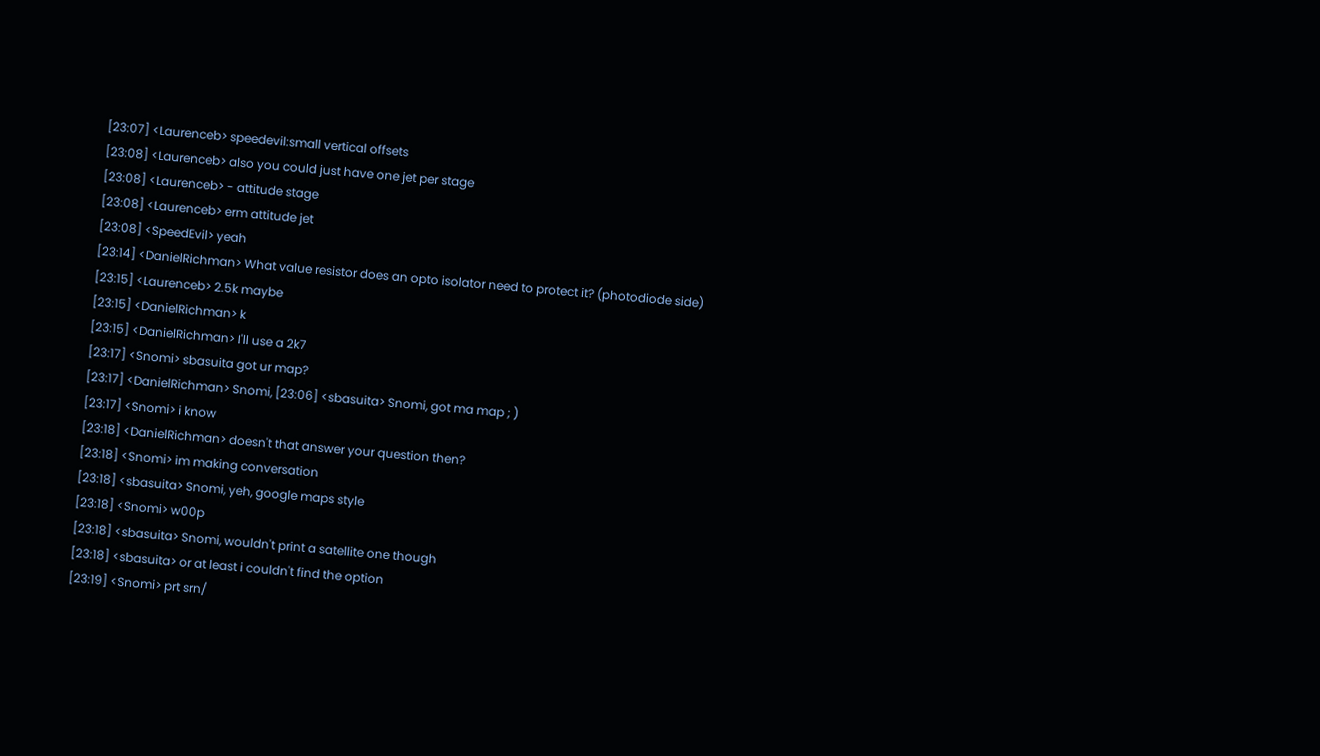[23:07] <Laurenceb> speedevil:small vertical offsets
[23:08] <Laurenceb> also you could just have one jet per stage
[23:08] <Laurenceb> - attitude stage
[23:08] <Laurenceb> erm attitude jet
[23:08] <SpeedEvil> yeah
[23:14] <DanielRichman> What value resistor does an opto isolator need to protect it? (photodiode side)
[23:15] <Laurenceb> 2.5k maybe
[23:15] <DanielRichman> k
[23:15] <DanielRichman> I'll use a 2k7
[23:17] <Snomi> sbasuita got ur map?
[23:17] <DanielRichman> Snomi, [23:06] <sbasuita> Snomi, got ma map ; )
[23:17] <Snomi> i know
[23:18] <DanielRichman> doesn't that answer your question then?
[23:18] <Snomi> im making conversation
[23:18] <sbasuita> Snomi, yeh, google maps style
[23:18] <Snomi> w00p
[23:18] <sbasuita> Snomi, wouldn't print a satellite one though
[23:18] <sbasuita> or at least i couldn't find the option
[23:19] <Snomi> prt srn/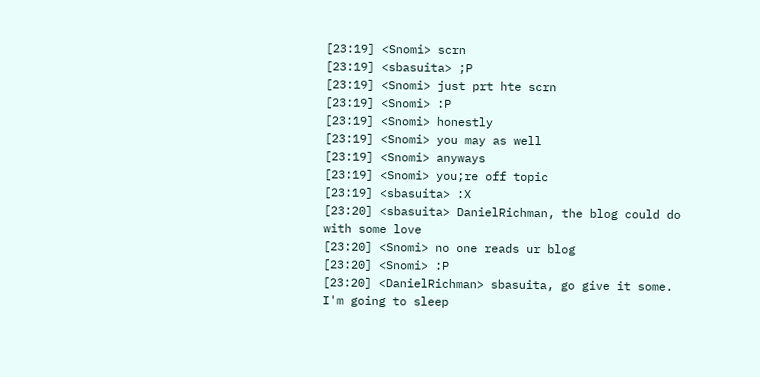[23:19] <Snomi> scrn
[23:19] <sbasuita> ;P
[23:19] <Snomi> just prt hte scrn
[23:19] <Snomi> :P
[23:19] <Snomi> honestly
[23:19] <Snomi> you may as well
[23:19] <Snomi> anyways
[23:19] <Snomi> you;re off topic
[23:19] <sbasuita> :X
[23:20] <sbasuita> DanielRichman, the blog could do with some love
[23:20] <Snomi> no one reads ur blog
[23:20] <Snomi> :P
[23:20] <DanielRichman> sbasuita, go give it some. I'm going to sleep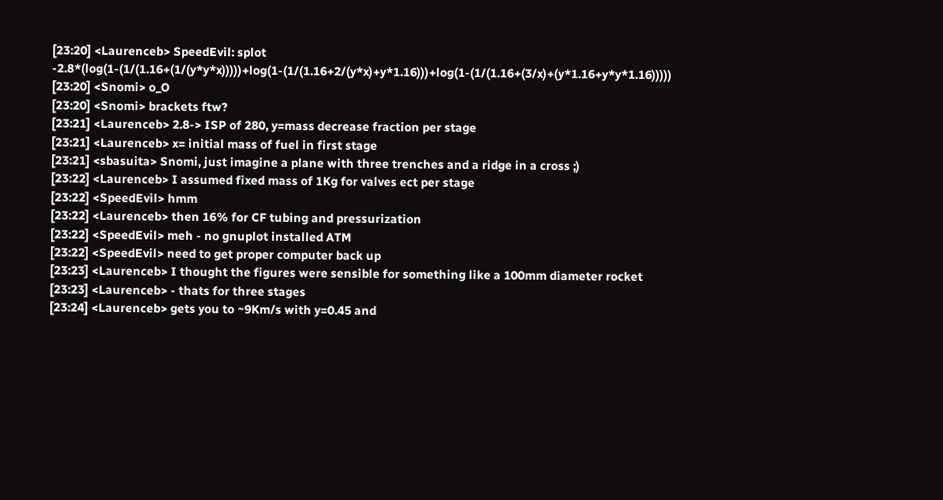[23:20] <Laurenceb> SpeedEvil: splot -2.8*(log(1-(1/(1.16+(1/(y*y*x)))))+log(1-(1/(1.16+2/(y*x)+y*1.16)))+log(1-(1/(1.16+(3/x)+(y*1.16+y*y*1.16)))))
[23:20] <Snomi> o_O
[23:20] <Snomi> brackets ftw?
[23:21] <Laurenceb> 2.8-> ISP of 280, y=mass decrease fraction per stage
[23:21] <Laurenceb> x= initial mass of fuel in first stage
[23:21] <sbasuita> Snomi, just imagine a plane with three trenches and a ridge in a cross ;)
[23:22] <Laurenceb> I assumed fixed mass of 1Kg for valves ect per stage
[23:22] <SpeedEvil> hmm
[23:22] <Laurenceb> then 16% for CF tubing and pressurization
[23:22] <SpeedEvil> meh - no gnuplot installed ATM
[23:22] <SpeedEvil> need to get proper computer back up
[23:23] <Laurenceb> I thought the figures were sensible for something like a 100mm diameter rocket
[23:23] <Laurenceb> - thats for three stages
[23:24] <Laurenceb> gets you to ~9Km/s with y=0.45 and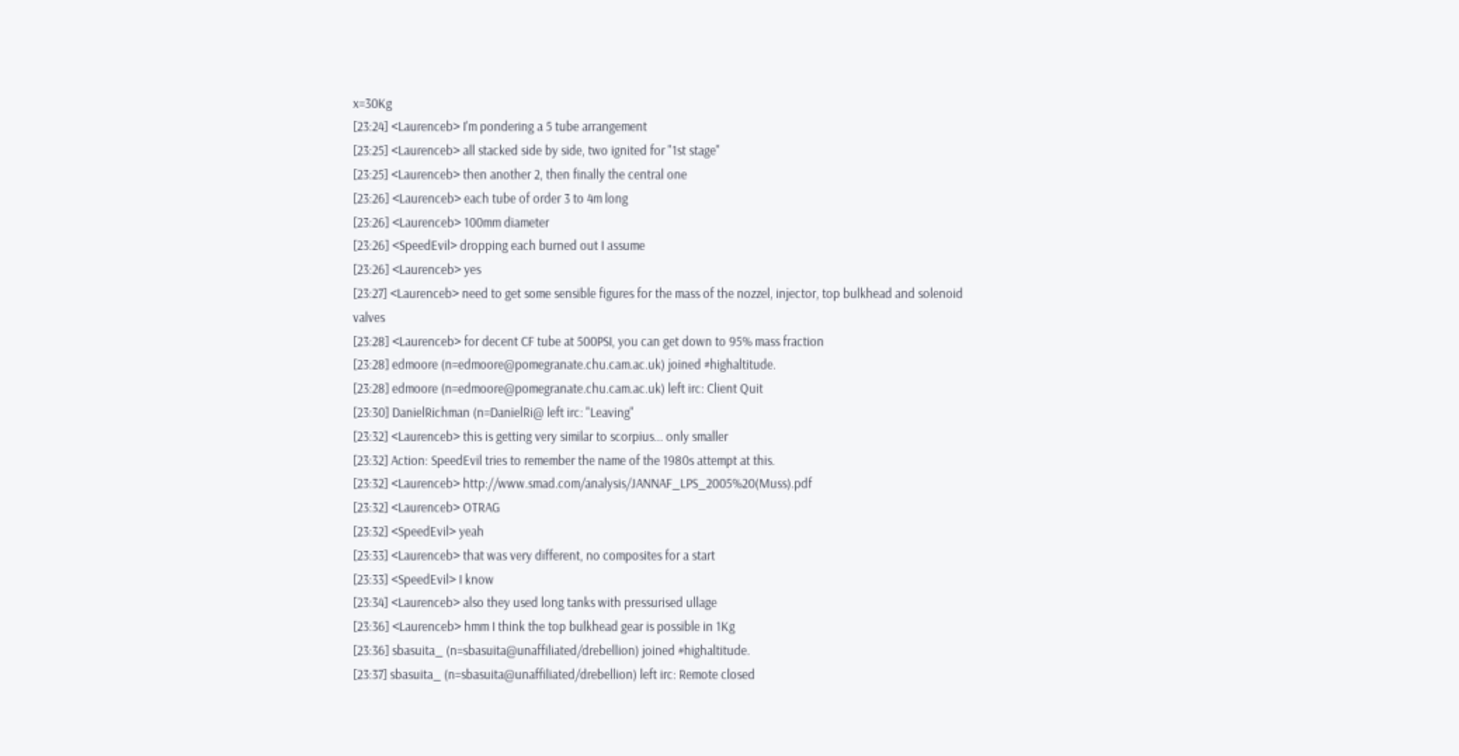x=30Kg
[23:24] <Laurenceb> I'm pondering a 5 tube arrangement
[23:25] <Laurenceb> all stacked side by side, two ignited for "1st stage"
[23:25] <Laurenceb> then another 2, then finally the central one
[23:26] <Laurenceb> each tube of order 3 to 4m long
[23:26] <Laurenceb> 100mm diameter
[23:26] <SpeedEvil> dropping each burned out I assume
[23:26] <Laurenceb> yes
[23:27] <Laurenceb> need to get some sensible figures for the mass of the nozzel, injector, top bulkhead and solenoid valves
[23:28] <Laurenceb> for decent CF tube at 500PSI, you can get down to 95% mass fraction
[23:28] edmoore (n=edmoore@pomegranate.chu.cam.ac.uk) joined #highaltitude.
[23:28] edmoore (n=edmoore@pomegranate.chu.cam.ac.uk) left irc: Client Quit
[23:30] DanielRichman (n=DanielRi@ left irc: "Leaving"
[23:32] <Laurenceb> this is getting very similar to scorpius... only smaller
[23:32] Action: SpeedEvil tries to remember the name of the 1980s attempt at this.
[23:32] <Laurenceb> http://www.smad.com/analysis/JANNAF_LPS_2005%20(Muss).pdf
[23:32] <Laurenceb> OTRAG
[23:32] <SpeedEvil> yeah
[23:33] <Laurenceb> that was very different, no composites for a start
[23:33] <SpeedEvil> I know
[23:34] <Laurenceb> also they used long tanks with pressurised ullage
[23:36] <Laurenceb> hmm I think the top bulkhead gear is possible in 1Kg
[23:36] sbasuita_ (n=sbasuita@unaffiliated/drebellion) joined #highaltitude.
[23:37] sbasuita_ (n=sbasuita@unaffiliated/drebellion) left irc: Remote closed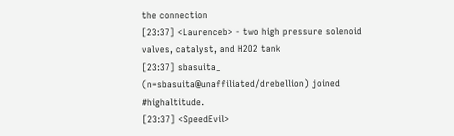the connection
[23:37] <Laurenceb> - two high pressure solenoid valves, catalyst, and H2O2 tank
[23:37] sbasuita_ (n=sbasuita@unaffiliated/drebellion) joined #highaltitude.
[23:37] <SpeedEvil>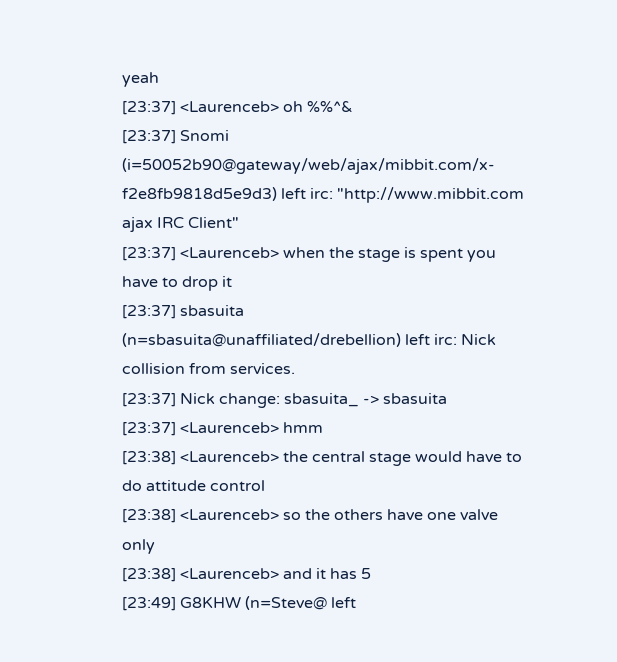yeah
[23:37] <Laurenceb> oh %%^&
[23:37] Snomi (i=50052b90@gateway/web/ajax/mibbit.com/x-f2e8fb9818d5e9d3) left irc: "http://www.mibbit.com ajax IRC Client"
[23:37] <Laurenceb> when the stage is spent you have to drop it
[23:37] sbasuita (n=sbasuita@unaffiliated/drebellion) left irc: Nick collision from services.
[23:37] Nick change: sbasuita_ -> sbasuita
[23:37] <Laurenceb> hmm
[23:38] <Laurenceb> the central stage would have to do attitude control
[23:38] <Laurenceb> so the others have one valve only
[23:38] <Laurenceb> and it has 5
[23:49] G8KHW (n=Steve@ left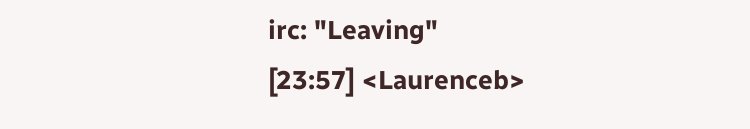irc: "Leaving"
[23:57] <Laurenceb>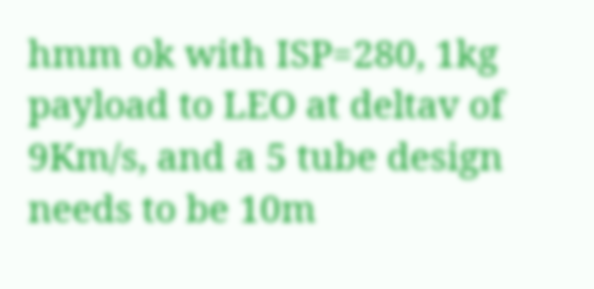hmm ok with ISP=280, 1kg payload to LEO at deltav of 9Km/s, and a 5 tube design needs to be 10m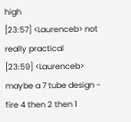high
[23:57] <Laurenceb> not really practical
[23:59] <Laurenceb> maybe a 7 tube design - fire 4 then 2 then 1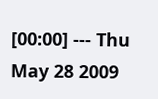[00:00] --- Thu May 28 2009